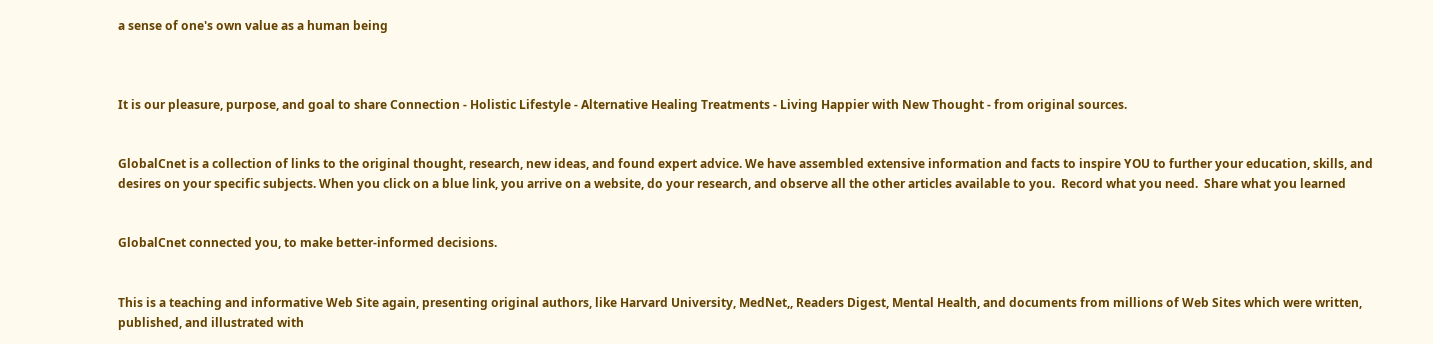a sense of one's own value as a human being



It is our pleasure, purpose, and goal to share Connection - Holistic Lifestyle - Alternative Healing Treatments - Living Happier with New Thought - from original sources.


GlobalCnet is a collection of links to the original thought, research, new ideas, and found expert advice. We have assembled extensive information and facts to inspire YOU to further your education, skills, and desires on your specific subjects. When you click on a blue link, you arrive on a website, do your research, and observe all the other articles available to you.  Record what you need.  Share what you learned


GlobalCnet connected you, to make better-informed decisions.


This is a teaching and informative Web Site again, presenting original authors, like Harvard University, MedNet,, Readers Digest, Mental Health, and documents from millions of Web Sites which were written, published, and illustrated with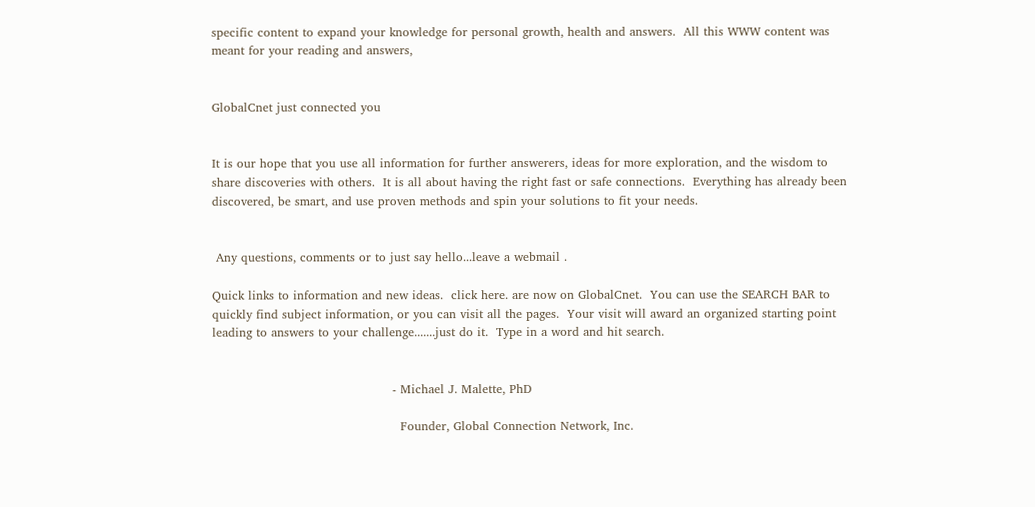specific content to expand your knowledge for personal growth, health and answers.  All this WWW content was meant for your reading and answers,


GlobalCnet just connected you


It is our hope that you use all information for further answerers, ideas for more exploration, and the wisdom to share discoveries with others.  It is all about having the right fast or safe connections.  Everything has already been discovered, be smart, and use proven methods and spin your solutions to fit your needs.


 Any questions, comments or to just say hello...leave a webmail .

Quick links to information and new ideas.  click here. are now on GlobalCnet.  You can use the SEARCH BAR to quickly find subject information, or you can visit all the pages.  Your visit will award an organized starting point leading to answers to your challenge.......just do it.  Type in a word and hit search.


                                             - Michael J. Malette, PhD

                                               Founder, Global Connection Network, Inc.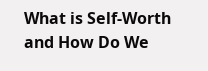What is Self-Worth and How Do We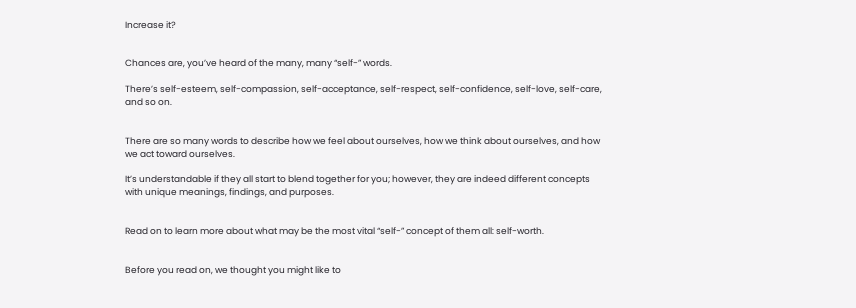Increase it?


Chances are, you’ve heard of the many, many “self-” words.

There’s self-esteem, self-compassion, self-acceptance, self-respect, self-confidence, self-love, self-care, and so on.


There are so many words to describe how we feel about ourselves, how we think about ourselves, and how we act toward ourselves.

It’s understandable if they all start to blend together for you; however, they are indeed different concepts with unique meanings, findings, and purposes.


Read on to learn more about what may be the most vital “self-” concept of them all: self-worth.


Before you read on, we thought you might like to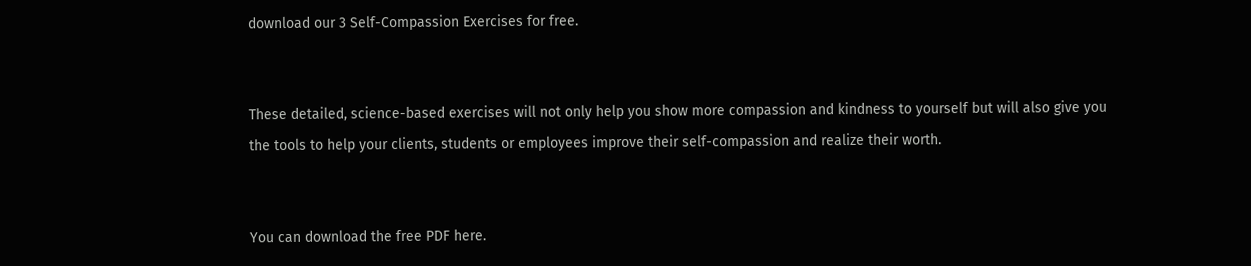download our 3 Self-Compassion Exercises for free.


These detailed, science-based exercises will not only help you show more compassion and kindness to yourself but will also give you the tools to help your clients, students or employees improve their self-compassion and realize their worth.


You can download the free PDF here.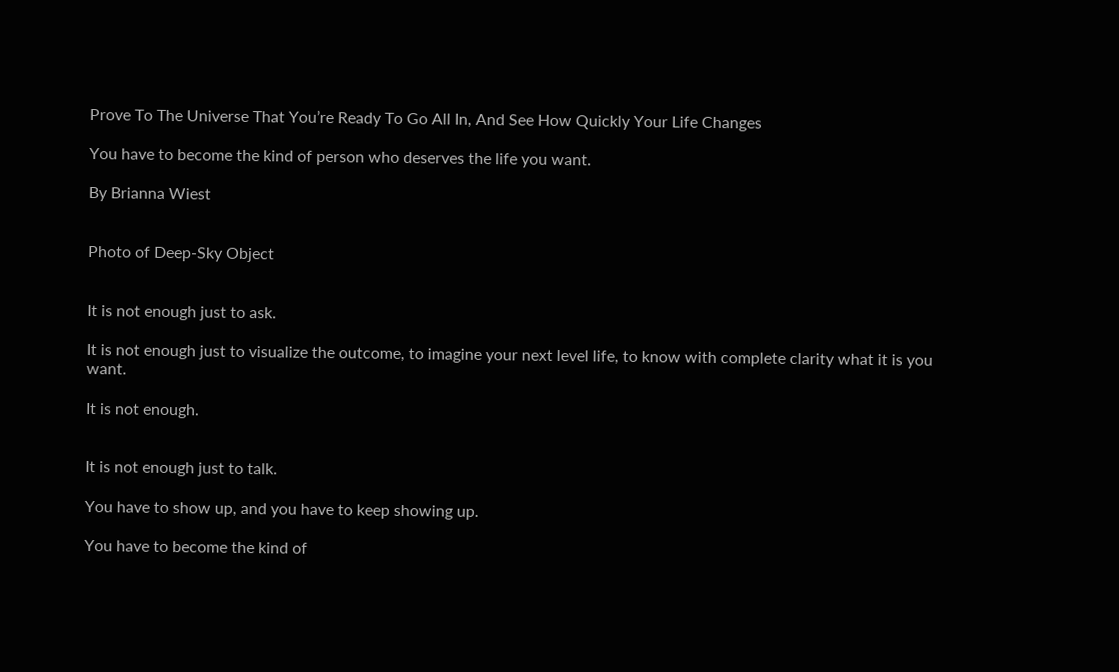Prove To The Universe That You’re Ready To Go All In, And See How Quickly Your Life Changes

You have to become the kind of person who deserves the life you want.

By Brianna Wiest


Photo of Deep-Sky Object


It is not enough just to ask.

It is not enough just to visualize the outcome, to imagine your next level life, to know with complete clarity what it is you want.

It is not enough.


It is not enough just to talk.

You have to show up, and you have to keep showing up.

You have to become the kind of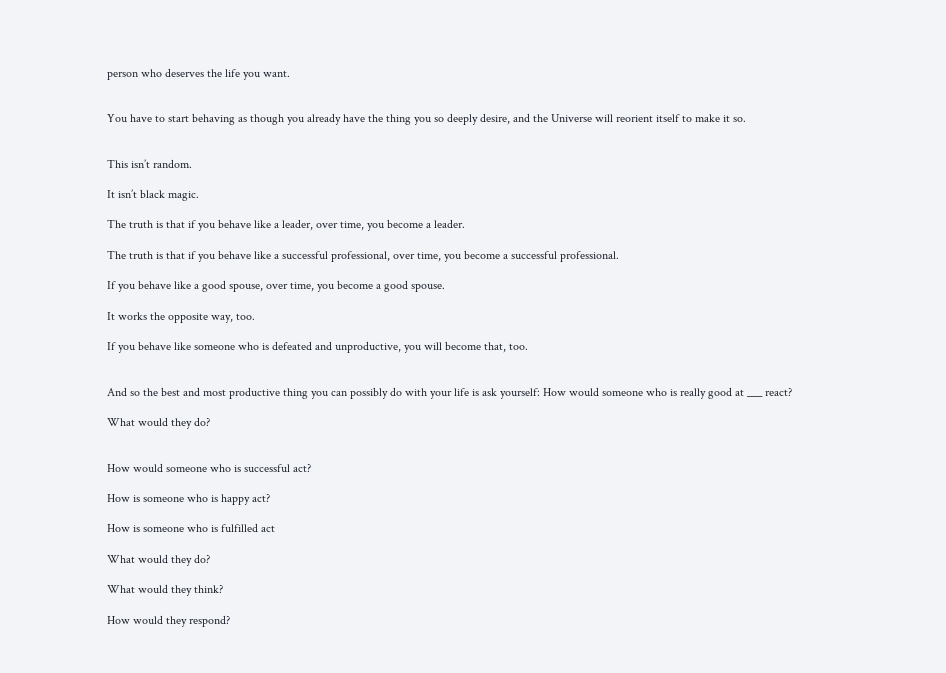person who deserves the life you want.


You have to start behaving as though you already have the thing you so deeply desire, and the Universe will reorient itself to make it so.


This isn’t random.

It isn’t black magic.

The truth is that if you behave like a leader, over time, you become a leader.

The truth is that if you behave like a successful professional, over time, you become a successful professional.

If you behave like a good spouse, over time, you become a good spouse.

It works the opposite way, too.

If you behave like someone who is defeated and unproductive, you will become that, too.


And so the best and most productive thing you can possibly do with your life is ask yourself: How would someone who is really good at ___ react?

What would they do?


How would someone who is successful act?

How is someone who is happy act?

How is someone who is fulfilled act

What would they do?

What would they think?

How would they respond?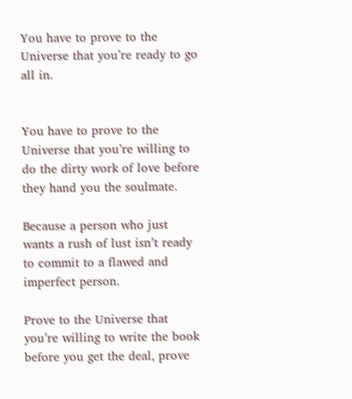You have to prove to the Universe that you’re ready to go all in.


You have to prove to the Universe that you’re willing to do the dirty work of love before they hand you the soulmate.

Because a person who just wants a rush of lust isn’t ready to commit to a flawed and imperfect person.

Prove to the Universe that you’re willing to write the book before you get the deal, prove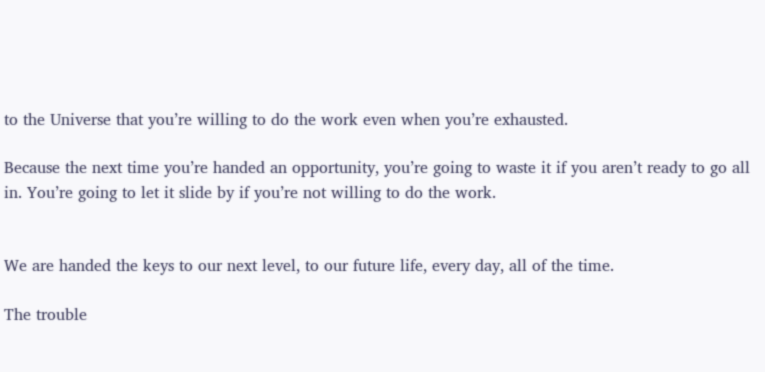to the Universe that you’re willing to do the work even when you’re exhausted.

Because the next time you’re handed an opportunity, you’re going to waste it if you aren’t ready to go all in. You’re going to let it slide by if you’re not willing to do the work.


We are handed the keys to our next level, to our future life, every day, all of the time.

The trouble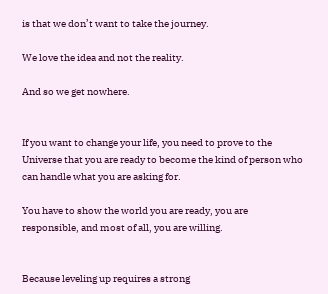is that we don’t want to take the journey.

We love the idea and not the reality.

And so we get nowhere.


If you want to change your life, you need to prove to the Universe that you are ready to become the kind of person who can handle what you are asking for.

You have to show the world you are ready, you are responsible, and most of all, you are willing.


Because leveling up requires a strong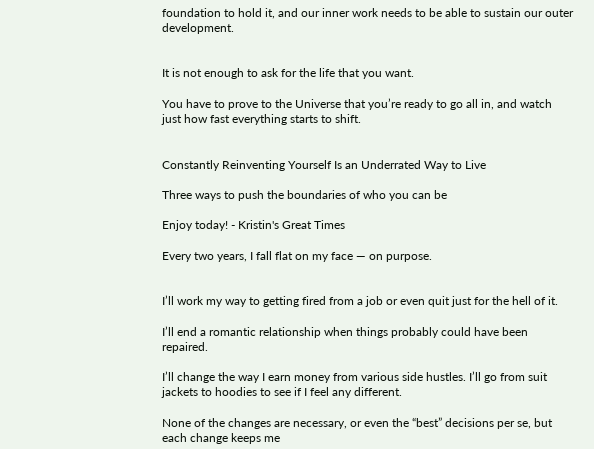foundation to hold it, and our inner work needs to be able to sustain our outer development.


It is not enough to ask for the life that you want.

You have to prove to the Universe that you’re ready to go all in, and watch just how fast everything starts to shift.


Constantly Reinventing Yourself Is an Underrated Way to Live

Three ways to push the boundaries of who you can be

Enjoy today! - Kristin's Great Times

Every two years, I fall flat on my face — on purpose.


I’ll work my way to getting fired from a job or even quit just for the hell of it.

I’ll end a romantic relationship when things probably could have been repaired.

I’ll change the way I earn money from various side hustles. I’ll go from suit jackets to hoodies to see if I feel any different.

None of the changes are necessary, or even the “best” decisions per se, but each change keeps me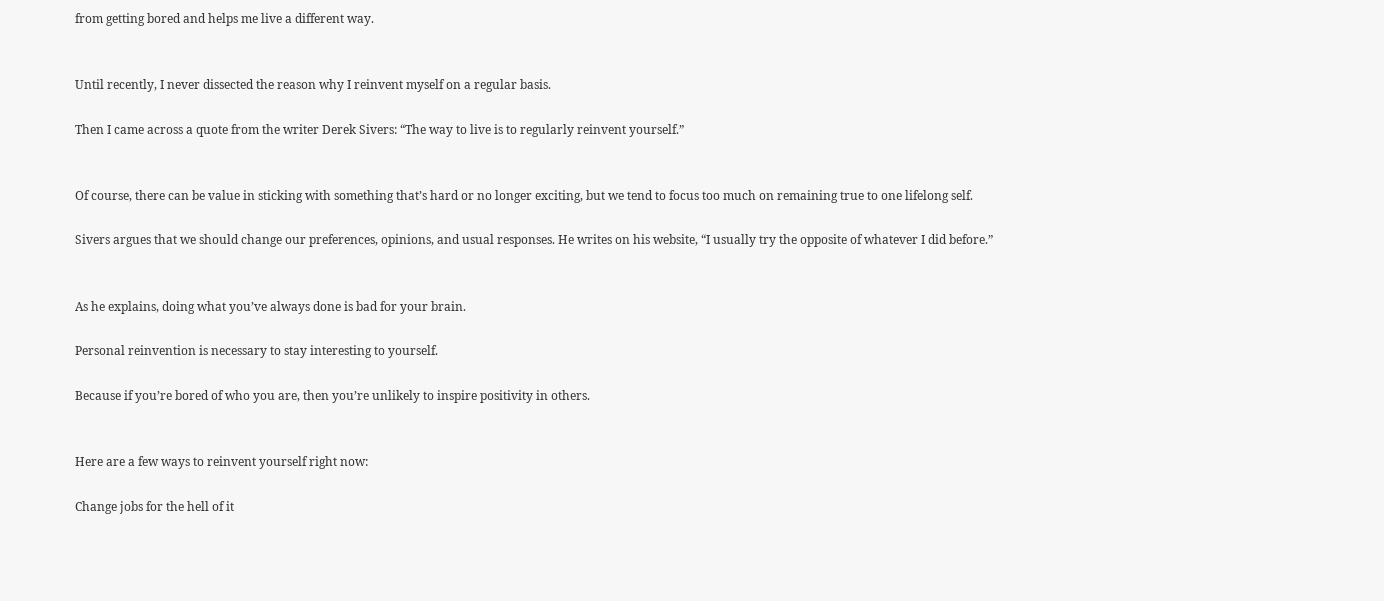from getting bored and helps me live a different way.


Until recently, I never dissected the reason why I reinvent myself on a regular basis.

Then I came across a quote from the writer Derek Sivers: “The way to live is to regularly reinvent yourself.”


Of course, there can be value in sticking with something that’s hard or no longer exciting, but we tend to focus too much on remaining true to one lifelong self.

Sivers argues that we should change our preferences, opinions, and usual responses. He writes on his website, “I usually try the opposite of whatever I did before.”


As he explains, doing what you’ve always done is bad for your brain.

Personal reinvention is necessary to stay interesting to yourself.

Because if you’re bored of who you are, then you’re unlikely to inspire positivity in others.


Here are a few ways to reinvent yourself right now:

Change jobs for the hell of it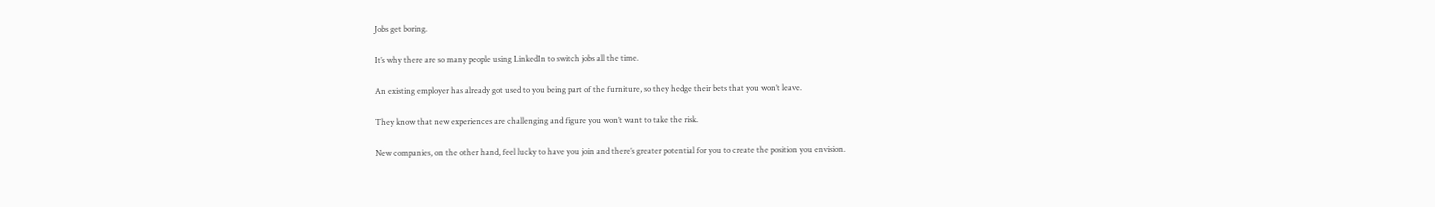Jobs get boring.

It’s why there are so many people using LinkedIn to switch jobs all the time.

An existing employer has already got used to you being part of the furniture, so they hedge their bets that you won’t leave.

They know that new experiences are challenging and figure you won’t want to take the risk.

New companies, on the other hand, feel lucky to have you join and there’s greater potential for you to create the position you envision.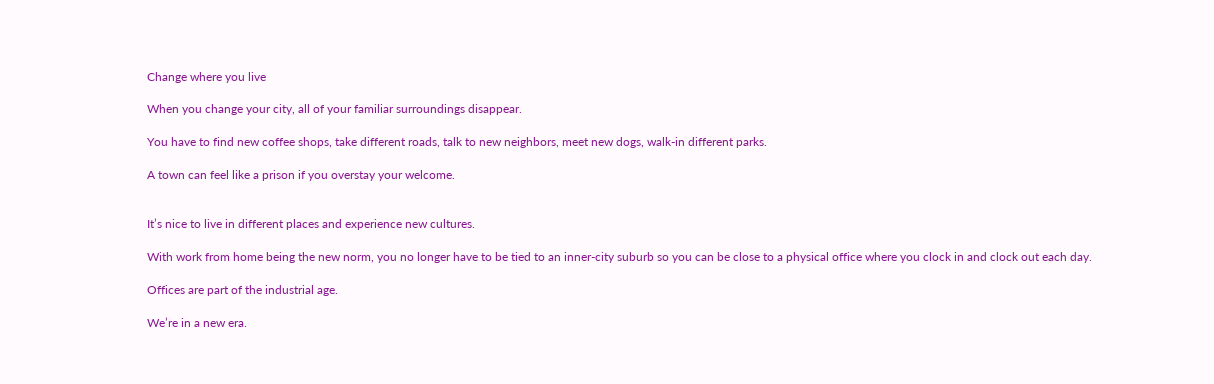Change where you live

When you change your city, all of your familiar surroundings disappear.

You have to find new coffee shops, take different roads, talk to new neighbors, meet new dogs, walk-in different parks.

A town can feel like a prison if you overstay your welcome.


It’s nice to live in different places and experience new cultures.

With work from home being the new norm, you no longer have to be tied to an inner-city suburb so you can be close to a physical office where you clock in and clock out each day.

Offices are part of the industrial age.

We’re in a new era.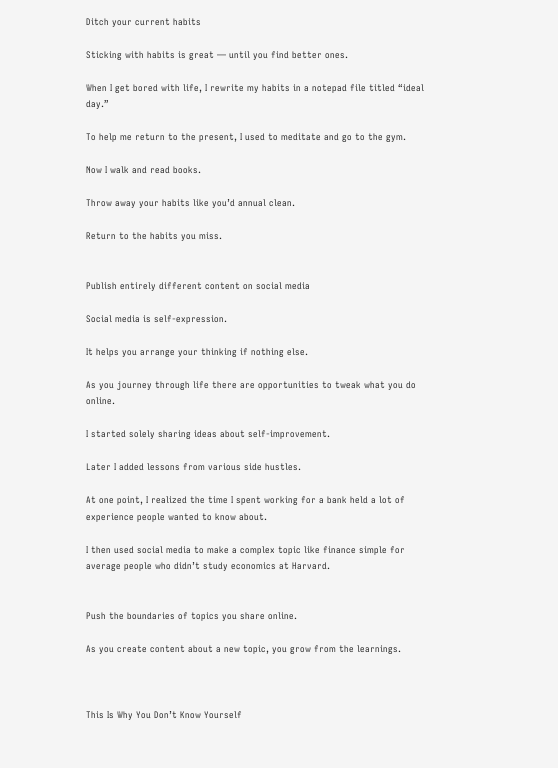Ditch your current habits

Sticking with habits is great — until you find better ones.

When I get bored with life, I rewrite my habits in a notepad file titled “ideal day.”

To help me return to the present, I used to meditate and go to the gym.

Now I walk and read books.

Throw away your habits like you’d annual clean.

Return to the habits you miss.


Publish entirely different content on social media

Social media is self-expression.

It helps you arrange your thinking if nothing else.

As you journey through life there are opportunities to tweak what you do online.

I started solely sharing ideas about self-improvement.

Later I added lessons from various side hustles.

At one point, I realized the time I spent working for a bank held a lot of experience people wanted to know about.

I then used social media to make a complex topic like finance simple for average people who didn’t study economics at Harvard.


Push the boundaries of topics you share online.

As you create content about a new topic, you grow from the learnings.



This Is Why You Don’t Know Yourself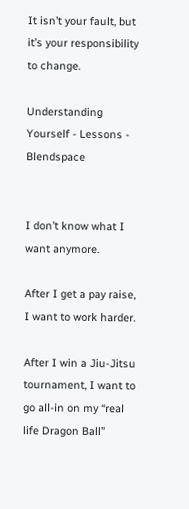It isn’t your fault, but it’s your responsibility to change.

Understanding Yourself - Lessons - Blendspace


I don’t know what I want anymore.

After I get a pay raise, I want to work harder.

After I win a Jiu-Jitsu tournament, I want to go all-in on my “real life Dragon Ball”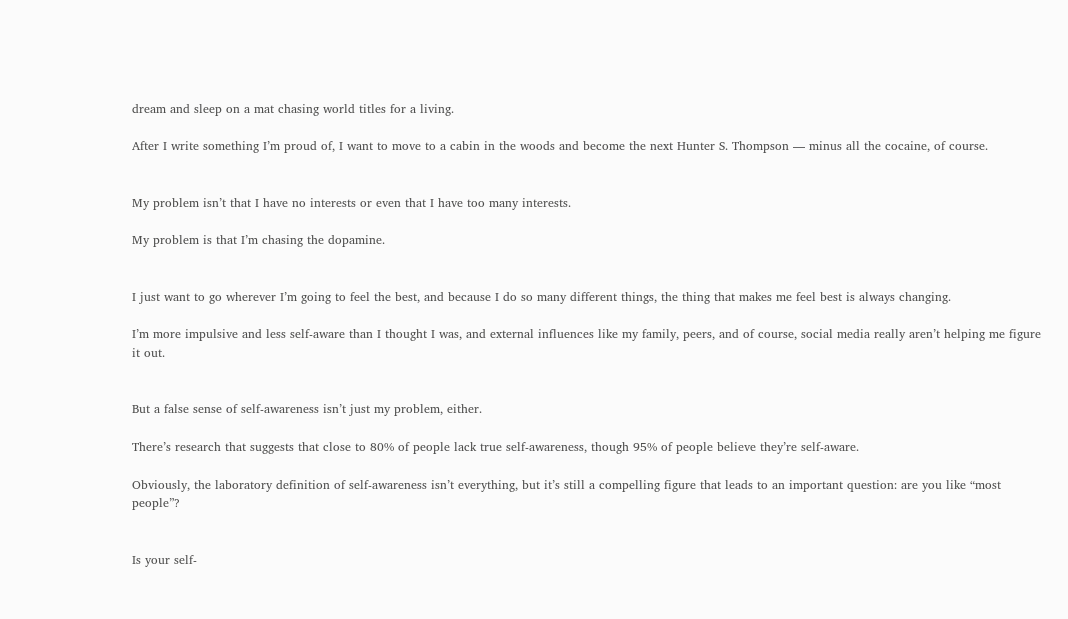dream and sleep on a mat chasing world titles for a living.

After I write something I’m proud of, I want to move to a cabin in the woods and become the next Hunter S. Thompson — minus all the cocaine, of course.


My problem isn’t that I have no interests or even that I have too many interests.

My problem is that I’m chasing the dopamine.


I just want to go wherever I’m going to feel the best, and because I do so many different things, the thing that makes me feel best is always changing.

I’m more impulsive and less self-aware than I thought I was, and external influences like my family, peers, and of course, social media really aren’t helping me figure it out.


But a false sense of self-awareness isn’t just my problem, either.

There’s research that suggests that close to 80% of people lack true self-awareness, though 95% of people believe they’re self-aware.

Obviously, the laboratory definition of self-awareness isn’t everything, but it’s still a compelling figure that leads to an important question: are you like “most people”?


Is your self-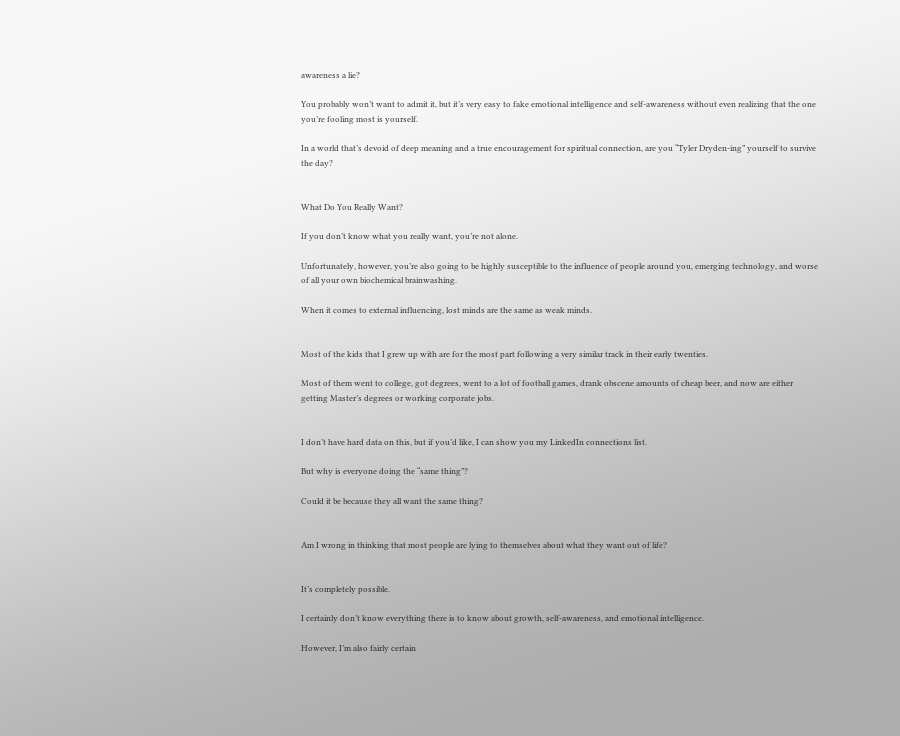awareness a lie?

You probably won’t want to admit it, but it’s very easy to fake emotional intelligence and self-awareness without even realizing that the one you’re fooling most is yourself.

In a world that’s devoid of deep meaning and a true encouragement for spiritual connection, are you “Tyler Dryden-ing” yourself to survive the day?


What Do You Really Want?

If you don’t know what you really want, you’re not alone.

Unfortunately, however, you’re also going to be highly susceptible to the influence of people around you, emerging technology, and worse of all your own biochemical brainwashing.

When it comes to external influencing, lost minds are the same as weak minds.


Most of the kids that I grew up with are for the most part following a very similar track in their early twenties.

Most of them went to college, got degrees, went to a lot of football games, drank obscene amounts of cheap beer, and now are either getting Master’s degrees or working corporate jobs.


I don’t have hard data on this, but if you’d like, I can show you my LinkedIn connections list.

But why is everyone doing the “same thing”?

Could it be because they all want the same thing?


Am I wrong in thinking that most people are lying to themselves about what they want out of life?


It’s completely possible.

I certainly don’t know everything there is to know about growth, self-awareness, and emotional intelligence.

However, I’m also fairly certain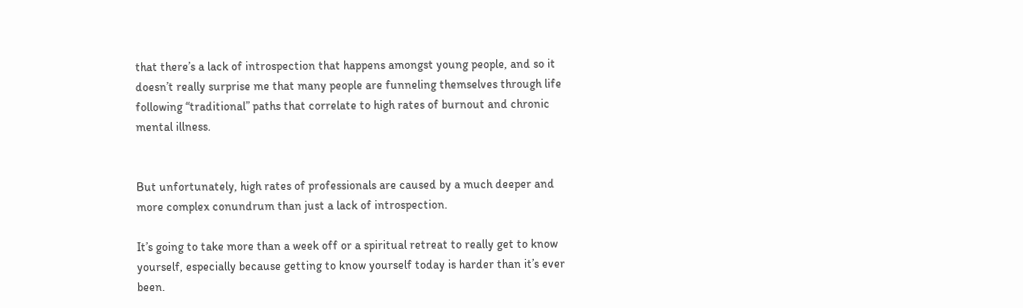that there’s a lack of introspection that happens amongst young people, and so it doesn’t really surprise me that many people are funneling themselves through life following “traditional” paths that correlate to high rates of burnout and chronic mental illness.


But unfortunately, high rates of professionals are caused by a much deeper and more complex conundrum than just a lack of introspection.

It’s going to take more than a week off or a spiritual retreat to really get to know yourself, especially because getting to know yourself today is harder than it’s ever been.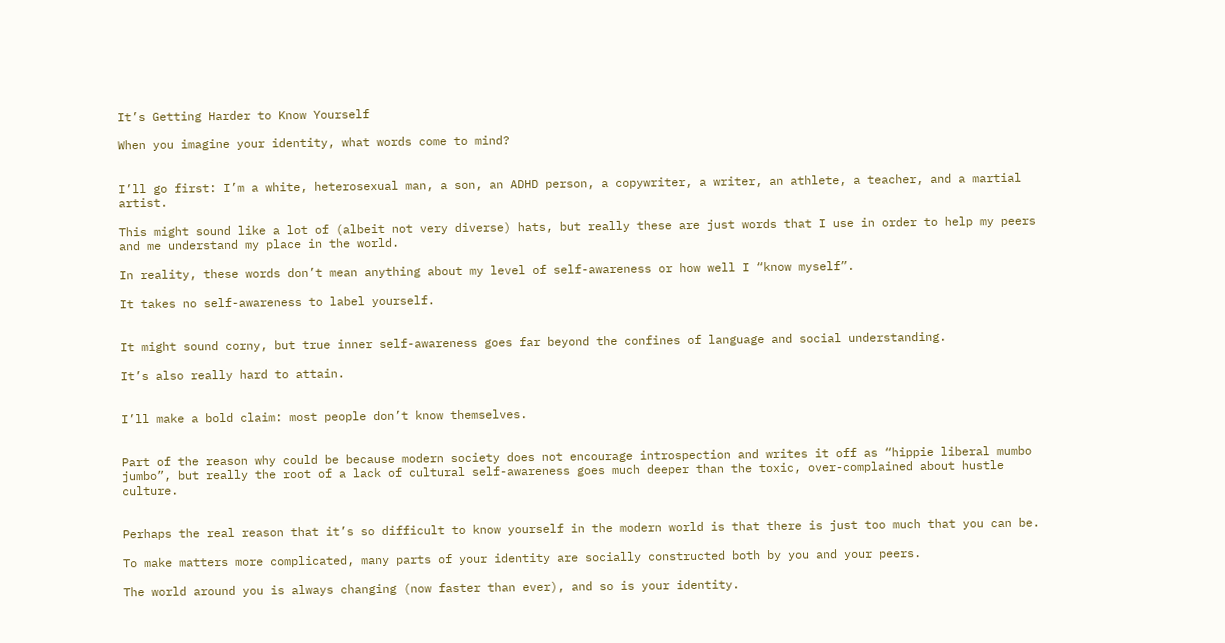It’s Getting Harder to Know Yourself

When you imagine your identity, what words come to mind?


I’ll go first: I’m a white, heterosexual man, a son, an ADHD person, a copywriter, a writer, an athlete, a teacher, and a martial artist.

This might sound like a lot of (albeit not very diverse) hats, but really these are just words that I use in order to help my peers and me understand my place in the world.

In reality, these words don’t mean anything about my level of self-awareness or how well I “know myself”.

It takes no self-awareness to label yourself.


It might sound corny, but true inner self-awareness goes far beyond the confines of language and social understanding.

It’s also really hard to attain.


I’ll make a bold claim: most people don’t know themselves.


Part of the reason why could be because modern society does not encourage introspection and writes it off as “hippie liberal mumbo jumbo”, but really the root of a lack of cultural self-awareness goes much deeper than the toxic, over-complained about hustle culture.


Perhaps the real reason that it’s so difficult to know yourself in the modern world is that there is just too much that you can be.

To make matters more complicated, many parts of your identity are socially constructed both by you and your peers.

The world around you is always changing (now faster than ever), and so is your identity.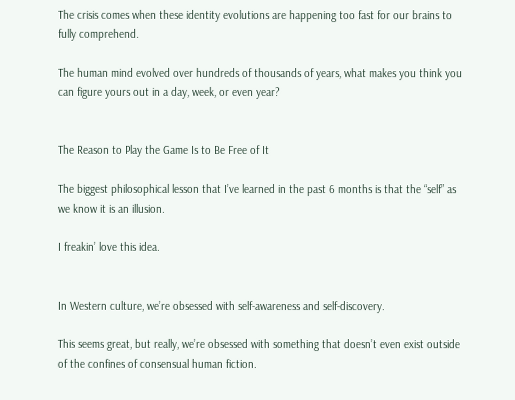The crisis comes when these identity evolutions are happening too fast for our brains to fully comprehend.

The human mind evolved over hundreds of thousands of years, what makes you think you can figure yours out in a day, week, or even year?


The Reason to Play the Game Is to Be Free of It

The biggest philosophical lesson that I’ve learned in the past 6 months is that the “self” as we know it is an illusion.

I freakin’ love this idea.


In Western culture, we’re obsessed with self-awareness and self-discovery.

This seems great, but really, we’re obsessed with something that doesn’t even exist outside of the confines of consensual human fiction.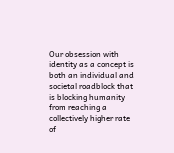Our obsession with identity as a concept is both an individual and societal roadblock that is blocking humanity from reaching a collectively higher rate of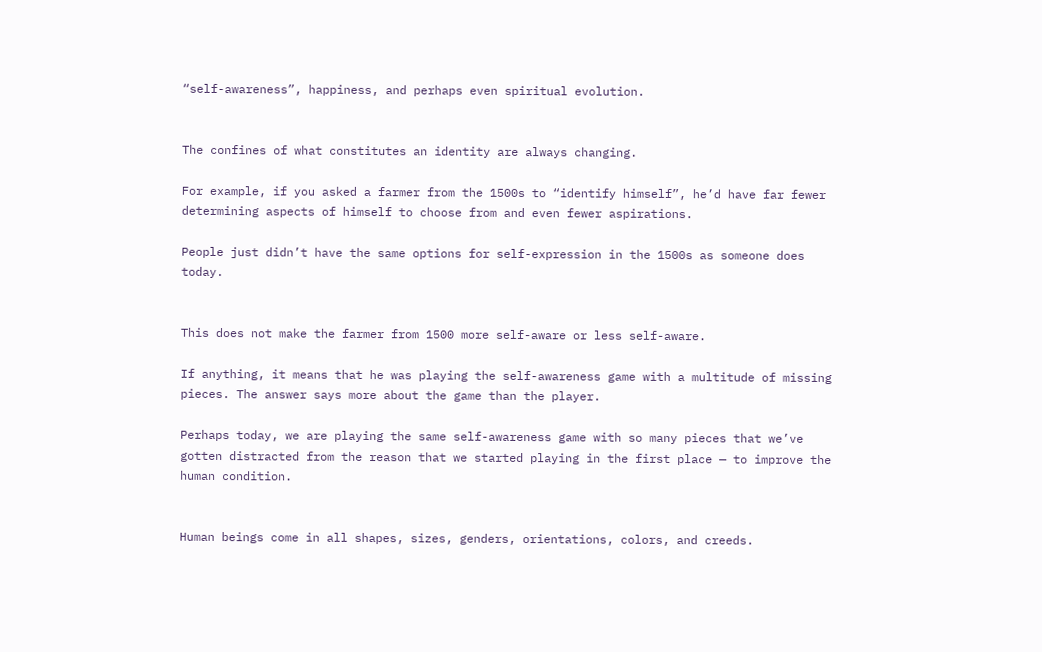“self-awareness”, happiness, and perhaps even spiritual evolution.


The confines of what constitutes an identity are always changing.

For example, if you asked a farmer from the 1500s to “identify himself”, he’d have far fewer determining aspects of himself to choose from and even fewer aspirations.

People just didn’t have the same options for self-expression in the 1500s as someone does today.


This does not make the farmer from 1500 more self-aware or less self-aware.

If anything, it means that he was playing the self-awareness game with a multitude of missing pieces. The answer says more about the game than the player.

Perhaps today, we are playing the same self-awareness game with so many pieces that we’ve gotten distracted from the reason that we started playing in the first place — to improve the human condition.


Human beings come in all shapes, sizes, genders, orientations, colors, and creeds.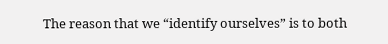The reason that we “identify ourselves” is to both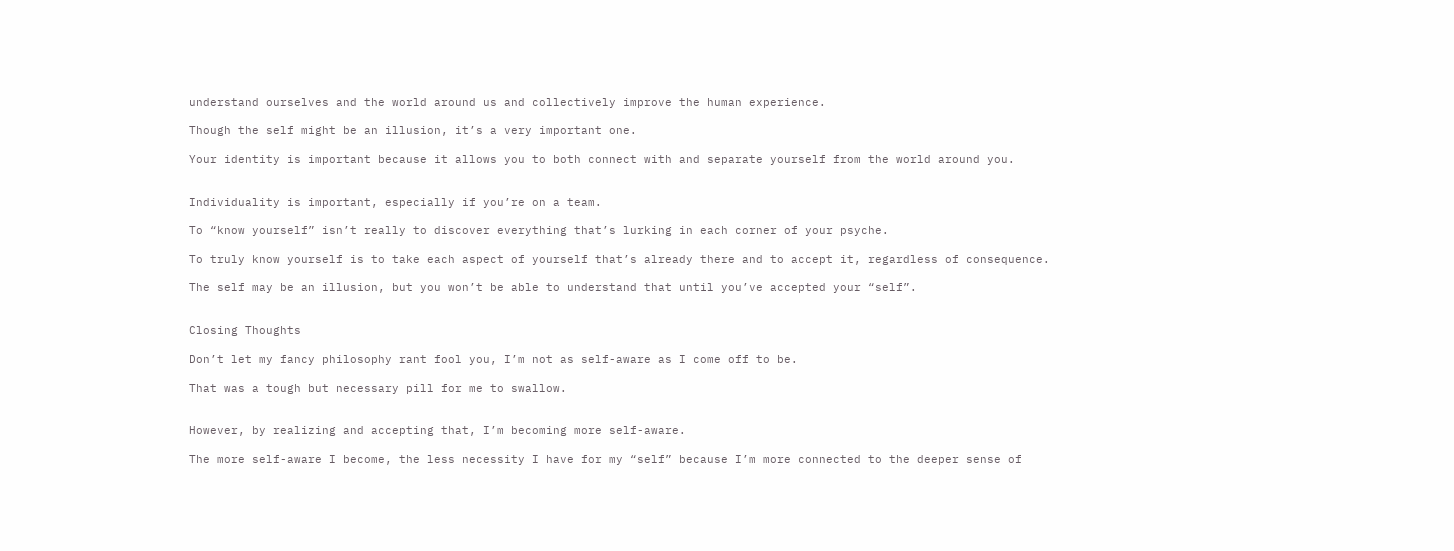understand ourselves and the world around us and collectively improve the human experience.

Though the self might be an illusion, it’s a very important one.

Your identity is important because it allows you to both connect with and separate yourself from the world around you.


Individuality is important, especially if you’re on a team.

To “know yourself” isn’t really to discover everything that’s lurking in each corner of your psyche.

To truly know yourself is to take each aspect of yourself that’s already there and to accept it, regardless of consequence.

The self may be an illusion, but you won’t be able to understand that until you’ve accepted your “self”.


Closing Thoughts

Don’t let my fancy philosophy rant fool you, I’m not as self-aware as I come off to be.

That was a tough but necessary pill for me to swallow.


However, by realizing and accepting that, I’m becoming more self-aware.

The more self-aware I become, the less necessity I have for my “self” because I’m more connected to the deeper sense of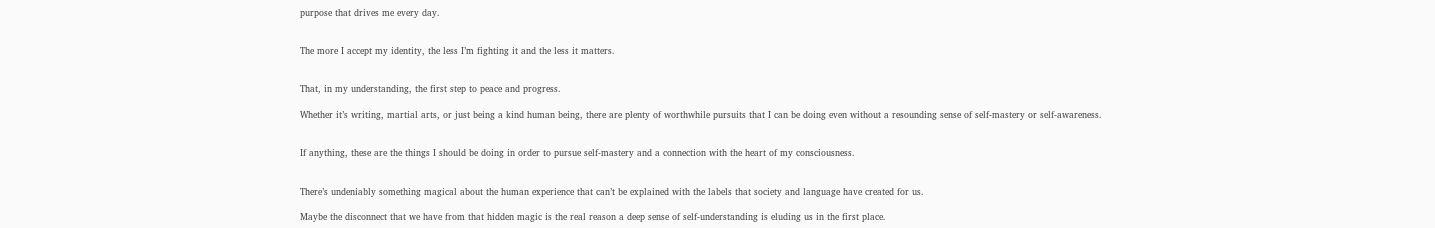purpose that drives me every day.


The more I accept my identity, the less I’m fighting it and the less it matters.


That, in my understanding, the first step to peace and progress.

Whether it’s writing, martial arts, or just being a kind human being, there are plenty of worthwhile pursuits that I can be doing even without a resounding sense of self-mastery or self-awareness.


If anything, these are the things I should be doing in order to pursue self-mastery and a connection with the heart of my consciousness.


There’s undeniably something magical about the human experience that can’t be explained with the labels that society and language have created for us.

Maybe the disconnect that we have from that hidden magic is the real reason a deep sense of self-understanding is eluding us in the first place.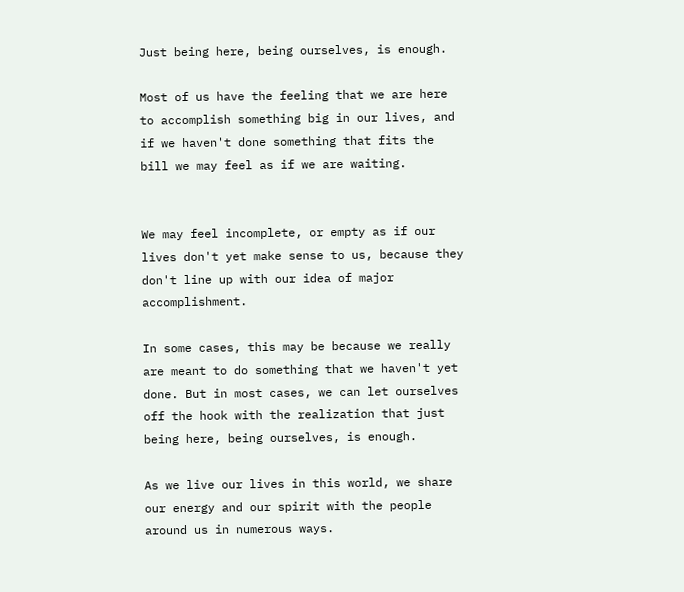Just being here, being ourselves, is enough.

Most of us have the feeling that we are here to accomplish something big in our lives, and if we haven't done something that fits the bill we may feel as if we are waiting.


We may feel incomplete, or empty as if our lives don't yet make sense to us, because they don't line up with our idea of major accomplishment.

In some cases, this may be because we really are meant to do something that we haven't yet done. But in most cases, we can let ourselves off the hook with the realization that just being here, being ourselves, is enough.

As we live our lives in this world, we share our energy and our spirit with the people around us in numerous ways.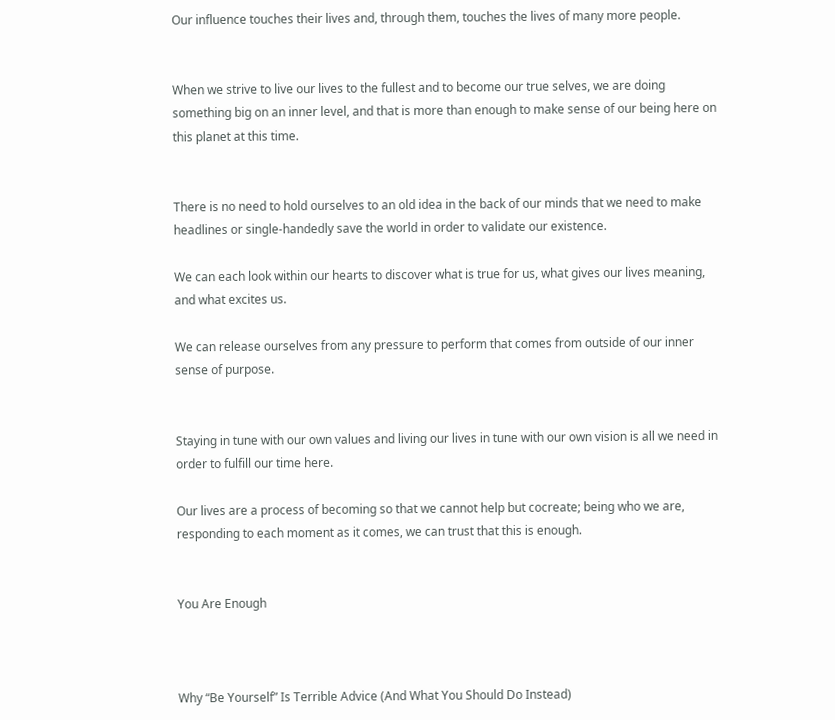Our influence touches their lives and, through them, touches the lives of many more people.


When we strive to live our lives to the fullest and to become our true selves, we are doing something big on an inner level, and that is more than enough to make sense of our being here on this planet at this time.


There is no need to hold ourselves to an old idea in the back of our minds that we need to make headlines or single-handedly save the world in order to validate our existence.

We can each look within our hearts to discover what is true for us, what gives our lives meaning, and what excites us.

We can release ourselves from any pressure to perform that comes from outside of our inner sense of purpose.


Staying in tune with our own values and living our lives in tune with our own vision is all we need in order to fulfill our time here.

Our lives are a process of becoming so that we cannot help but cocreate; being who we are, responding to each moment as it comes, we can trust that this is enough.


You Are Enough



Why “Be Yourself” Is Terrible Advice (And What You Should Do Instead)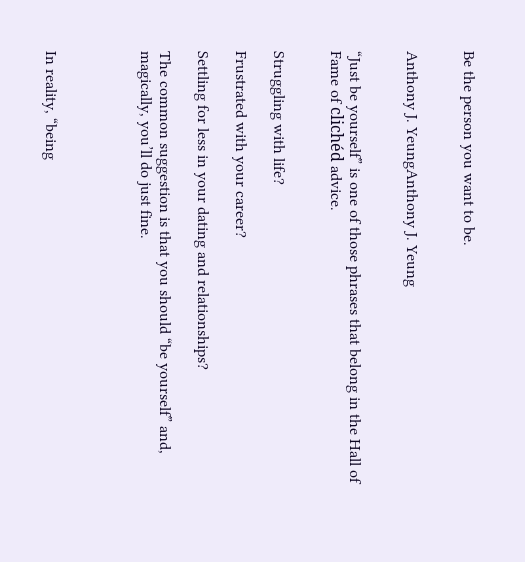Be the person you want to be.


Anthony J. YeungAnthony J. Yeung


“Just be yourself” is one of those phrases that belong in the Hall of Fame of clichéd advice.


Struggling with life?

Frustrated with your career?

Settling for less in your dating and relationships?

The common suggestion is that you should “be yourself” and, magically, you’ll do just fine.




In reality, “being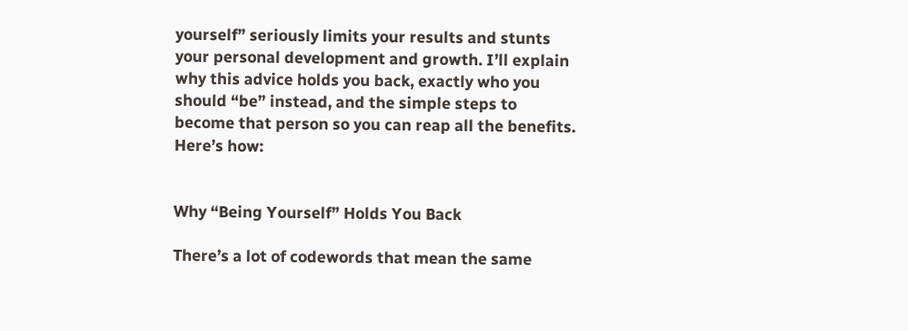yourself” seriously limits your results and stunts your personal development and growth. I’ll explain why this advice holds you back, exactly who you should “be” instead, and the simple steps to become that person so you can reap all the benefits. Here’s how:


Why “Being Yourself” Holds You Back

There’s a lot of codewords that mean the same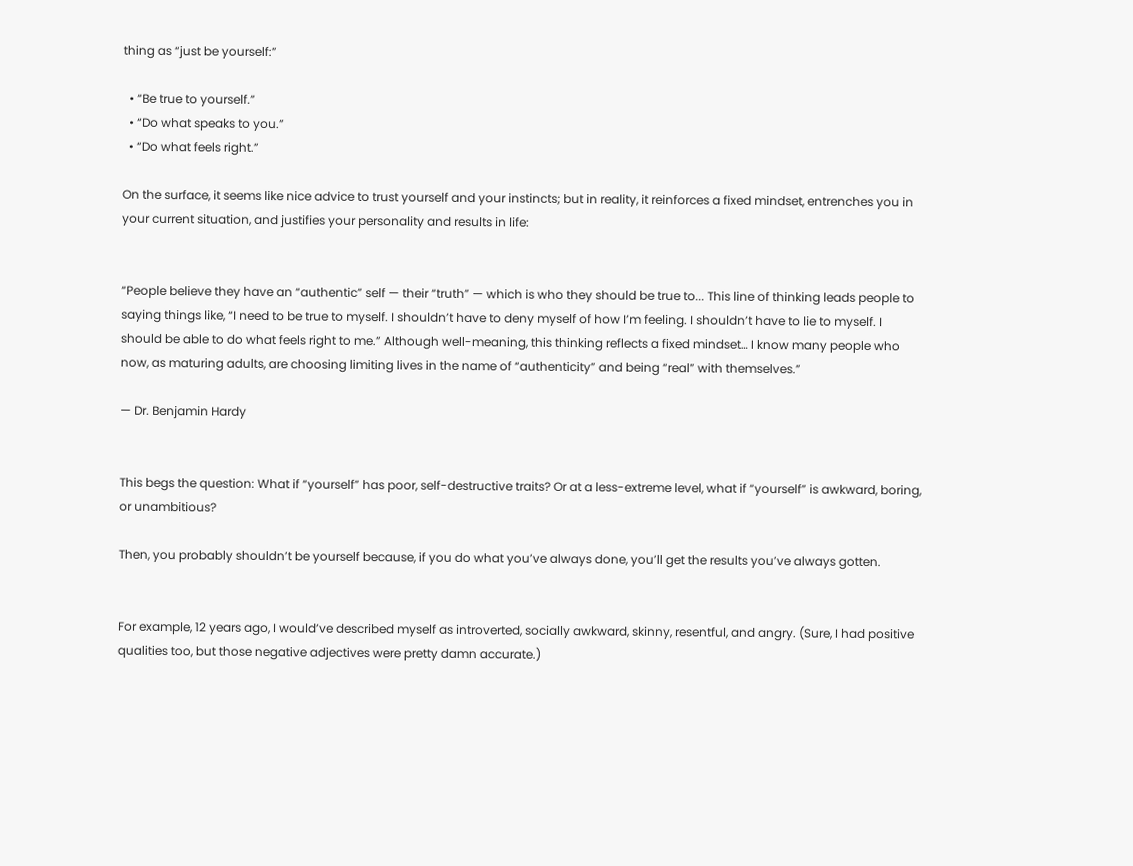thing as “just be yourself:”

  • “Be true to yourself.”
  • “Do what speaks to you.”
  • “Do what feels right.”

On the surface, it seems like nice advice to trust yourself and your instincts; but in reality, it reinforces a fixed mindset, entrenches you in your current situation, and justifies your personality and results in life:


“People believe they have an “authentic” self — their “truth” — which is who they should be true to... This line of thinking leads people to saying things like, “I need to be true to myself. I shouldn’t have to deny myself of how I’m feeling. I shouldn’t have to lie to myself. I should be able to do what feels right to me.” Although well-meaning, this thinking reflects a fixed mindset… I know many people who now, as maturing adults, are choosing limiting lives in the name of “authenticity” and being “real” with themselves.”

— Dr. Benjamin Hardy


This begs the question: What if “yourself” has poor, self-destructive traits? Or at a less-extreme level, what if “yourself” is awkward, boring, or unambitious?

Then, you probably shouldn’t be yourself because, if you do what you’ve always done, you’ll get the results you’ve always gotten.


For example, 12 years ago, I would’ve described myself as introverted, socially awkward, skinny, resentful, and angry. (Sure, I had positive qualities too, but those negative adjectives were pretty damn accurate.)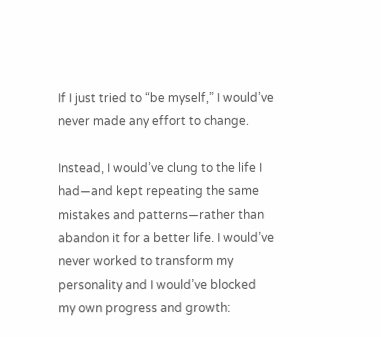If I just tried to “be myself,” I would’ve never made any effort to change.

Instead, I would’ve clung to the life I had—and kept repeating the same mistakes and patterns—rather than abandon it for a better life. I would’ve never worked to transform my personality and I would’ve blocked my own progress and growth: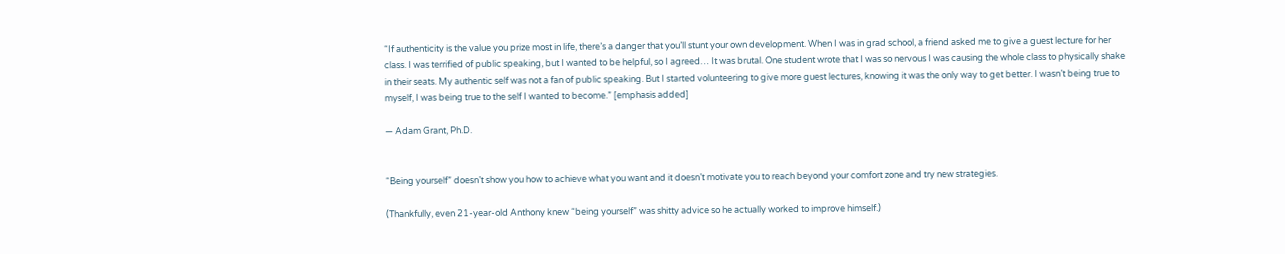“If authenticity is the value you prize most in life, there’s a danger that you’ll stunt your own development. When I was in grad school, a friend asked me to give a guest lecture for her class. I was terrified of public speaking, but I wanted to be helpful, so I agreed… It was brutal. One student wrote that I was so nervous I was causing the whole class to physically shake in their seats. My authentic self was not a fan of public speaking. But I started volunteering to give more guest lectures, knowing it was the only way to get better. I wasn’t being true to myself, I was being true to the self I wanted to become.” [emphasis added]

— Adam Grant, Ph.D.


“Being yourself” doesn’t show you how to achieve what you want and it doesn’t motivate you to reach beyond your comfort zone and try new strategies.

(Thankfully, even 21-year-old Anthony knew “being yourself” was shitty advice so he actually worked to improve himself.)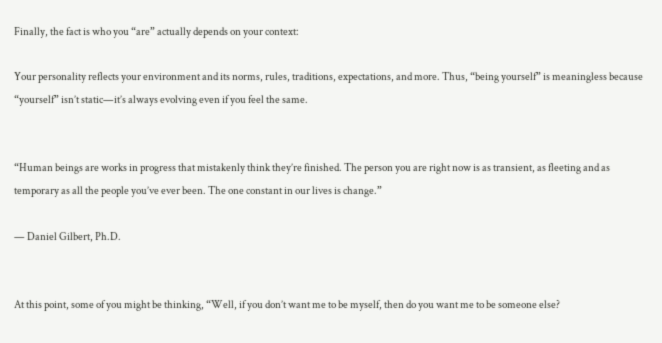Finally, the fact is who you “are” actually depends on your context:

Your personality reflects your environment and its norms, rules, traditions, expectations, and more. Thus, “being yourself” is meaningless because “yourself” isn’t static—it’s always evolving even if you feel the same.


“Human beings are works in progress that mistakenly think they’re finished. The person you are right now is as transient, as fleeting and as temporary as all the people you’ve ever been. The one constant in our lives is change.”

— Daniel Gilbert, Ph.D.


At this point, some of you might be thinking, “Well, if you don’t want me to be myself, then do you want me to be someone else?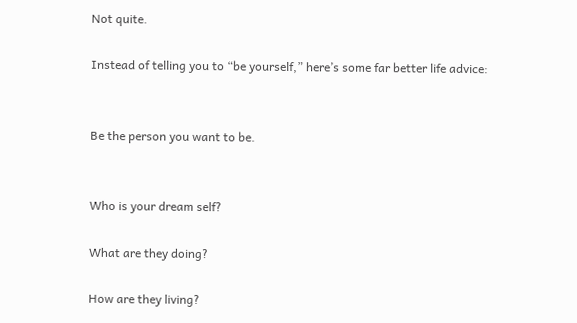Not quite.

Instead of telling you to “be yourself,” here’s some far better life advice:


Be the person you want to be.


Who is your dream self?

What are they doing?

How are they living?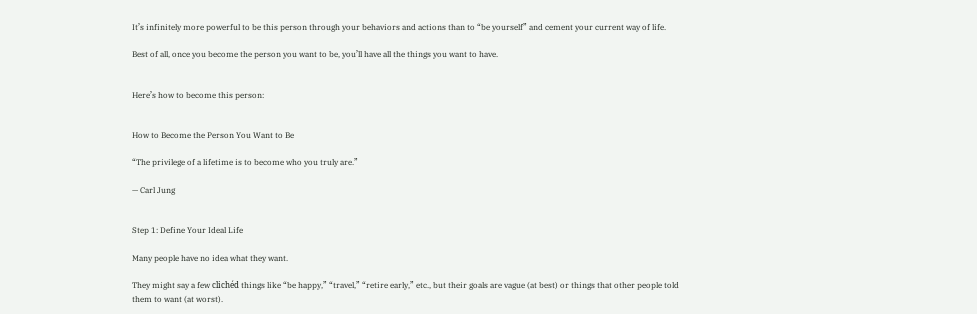It’s infinitely more powerful to be this person through your behaviors and actions than to “be yourself” and cement your current way of life.

Best of all, once you become the person you want to be, you’ll have all the things you want to have.


Here’s how to become this person:


How to Become the Person You Want to Be

“The privilege of a lifetime is to become who you truly are.”

— Carl Jung


Step 1: Define Your Ideal Life

Many people have no idea what they want.

They might say a few clichéd things like “be happy,” “travel,” “retire early,” etc., but their goals are vague (at best) or things that other people told them to want (at worst).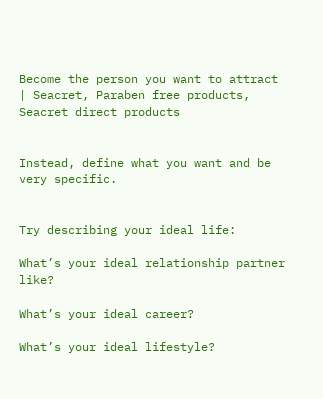Become the person you want to attract | Seacret, Paraben free products, Seacret direct products


Instead, define what you want and be very specific.


Try describing your ideal life:

What’s your ideal relationship partner like?

What’s your ideal career?

What’s your ideal lifestyle?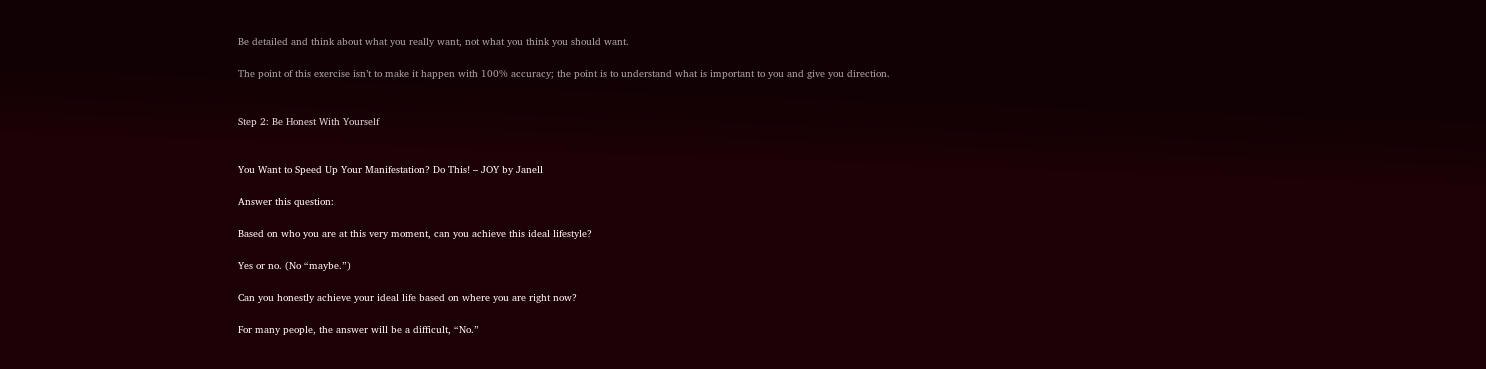Be detailed and think about what you really want, not what you think you should want.

The point of this exercise isn’t to make it happen with 100% accuracy; the point is to understand what is important to you and give you direction.


Step 2: Be Honest With Yourself


You Want to Speed Up Your Manifestation? Do This! – JOY by Janell

Answer this question:

Based on who you are at this very moment, can you achieve this ideal lifestyle?

Yes or no. (No “maybe.”)

Can you honestly achieve your ideal life based on where you are right now?

For many people, the answer will be a difficult, “No.”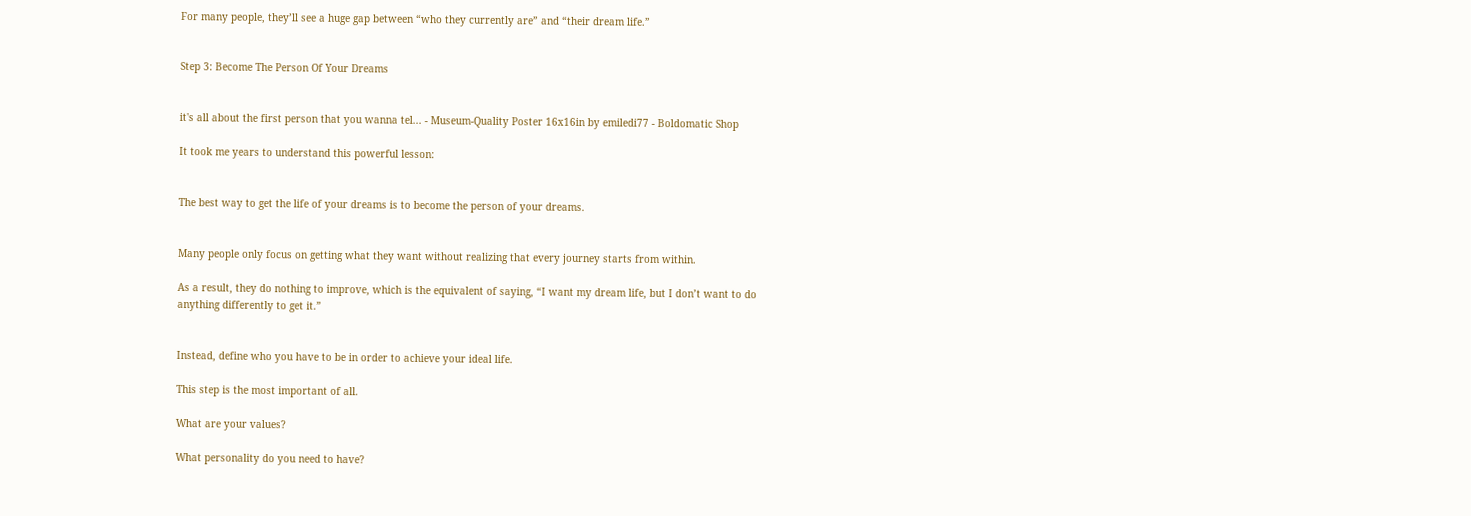For many people, they’ll see a huge gap between “who they currently are” and “their dream life.”


Step 3: Become The Person Of Your Dreams


it's all about the first person that you wanna tel... - Museum-Quality Poster 16x16in by emiledi77 - Boldomatic Shop

It took me years to understand this powerful lesson:


The best way to get the life of your dreams is to become the person of your dreams.


Many people only focus on getting what they want without realizing that every journey starts from within.

As a result, they do nothing to improve, which is the equivalent of saying, “I want my dream life, but I don’t want to do anything differently to get it.”


Instead, define who you have to be in order to achieve your ideal life.

This step is the most important of all.

What are your values?

What personality do you need to have?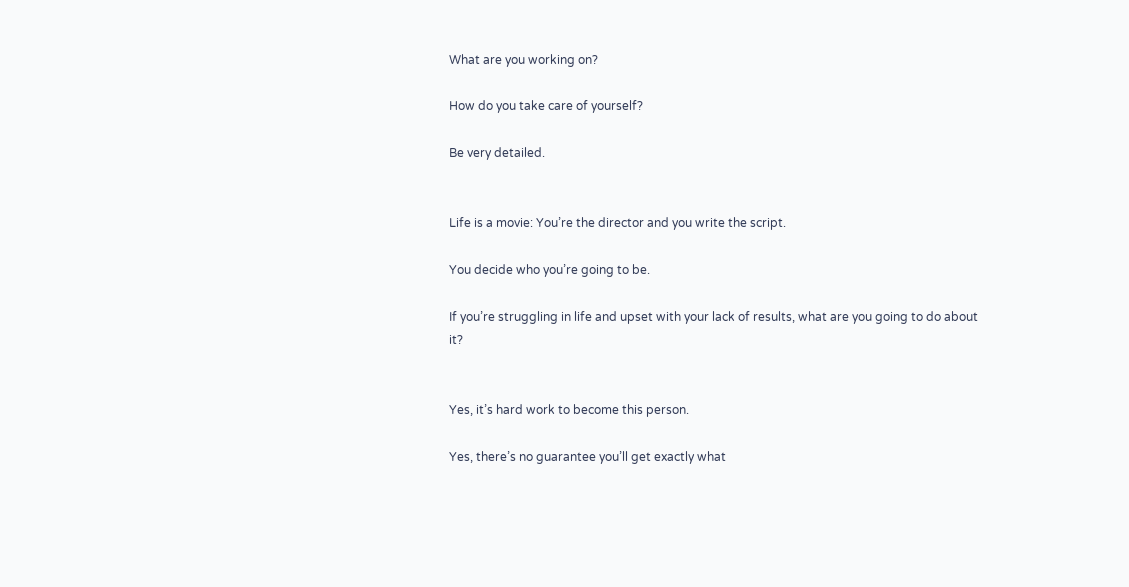What are you working on?

How do you take care of yourself?

Be very detailed.


Life is a movie: You’re the director and you write the script.

You decide who you’re going to be.

If you’re struggling in life and upset with your lack of results, what are you going to do about it?


Yes, it’s hard work to become this person.

Yes, there’s no guarantee you’ll get exactly what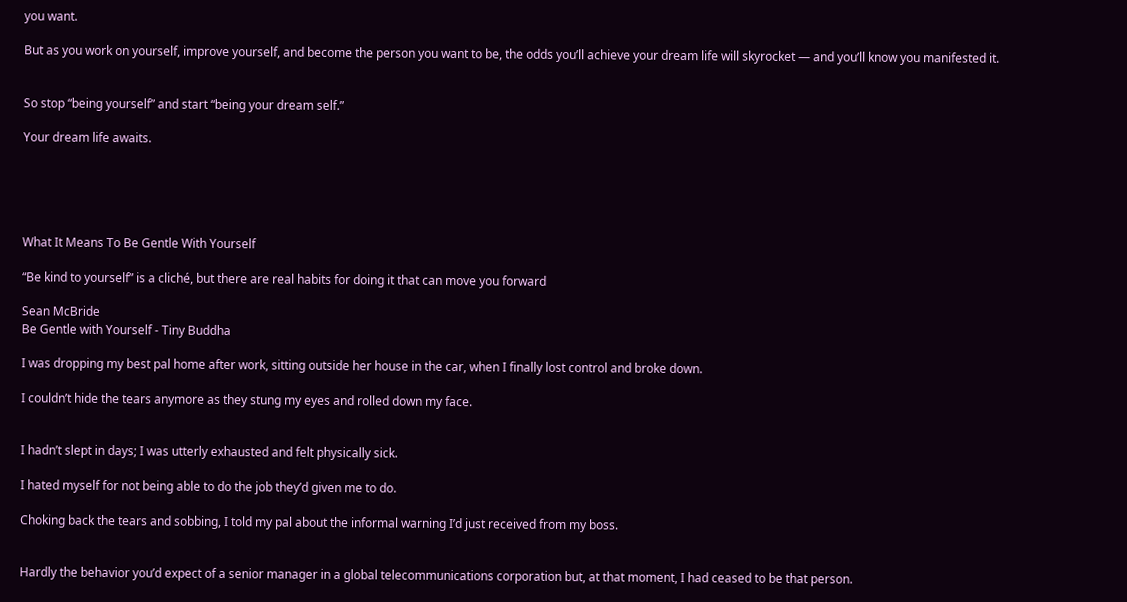you want.

But as you work on yourself, improve yourself, and become the person you want to be, the odds you’ll achieve your dream life will skyrocket — and you’ll know you manifested it.


So stop “being yourself” and start “being your dream self.”

Your dream life awaits.





What It Means To Be Gentle With Yourself

“Be kind to yourself” is a cliché, but there are real habits for doing it that can move you forward

Sean McBride
Be Gentle with Yourself - Tiny Buddha

I was dropping my best pal home after work, sitting outside her house in the car, when I finally lost control and broke down.

I couldn’t hide the tears anymore as they stung my eyes and rolled down my face.


I hadn’t slept in days; I was utterly exhausted and felt physically sick.

I hated myself for not being able to do the job they’d given me to do.

Choking back the tears and sobbing, I told my pal about the informal warning I’d just received from my boss.


Hardly the behavior you’d expect of a senior manager in a global telecommunications corporation but, at that moment, I had ceased to be that person.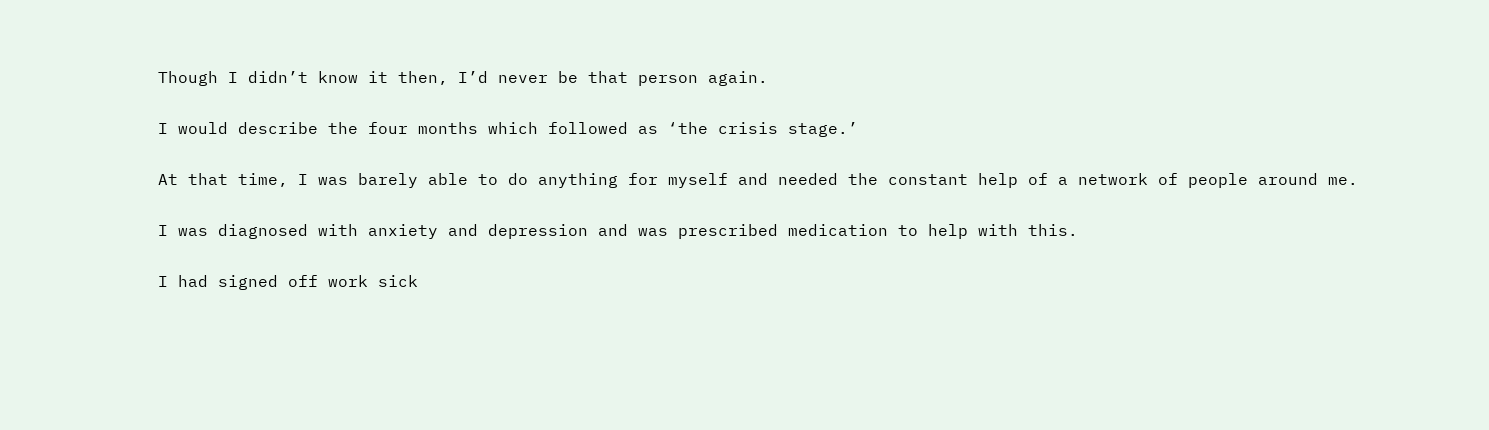Though I didn’t know it then, I’d never be that person again.

I would describe the four months which followed as ‘the crisis stage.’

At that time, I was barely able to do anything for myself and needed the constant help of a network of people around me.

I was diagnosed with anxiety and depression and was prescribed medication to help with this.

I had signed off work sick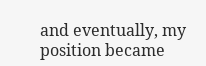and eventually, my position became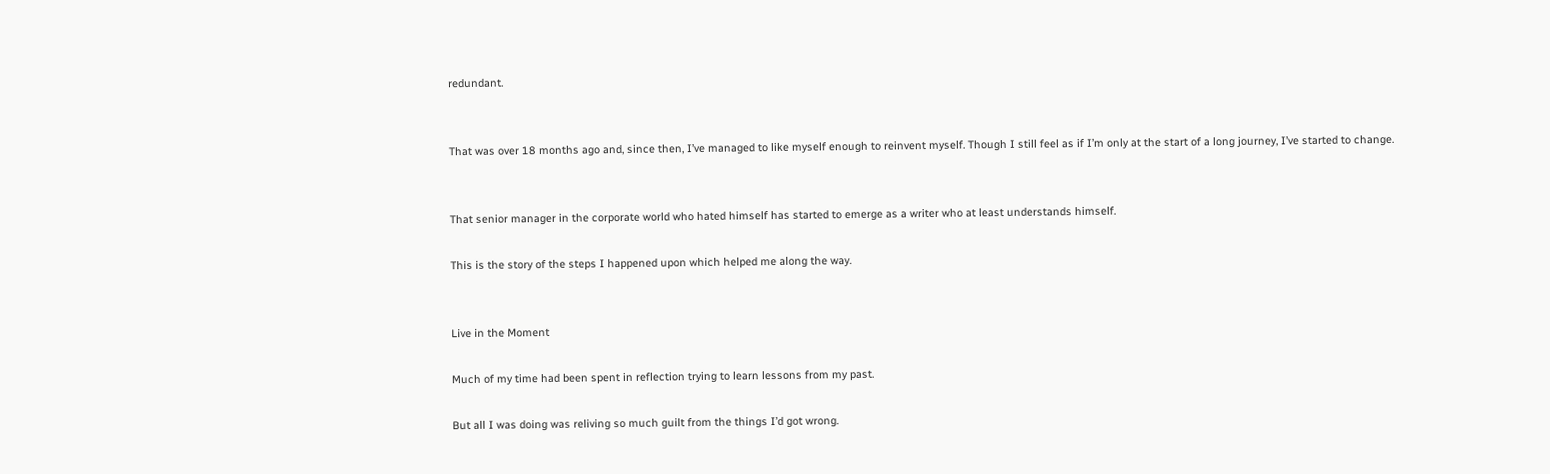redundant.


That was over 18 months ago and, since then, I’ve managed to like myself enough to reinvent myself. Though I still feel as if I’m only at the start of a long journey, I’ve started to change.


That senior manager in the corporate world who hated himself has started to emerge as a writer who at least understands himself.

This is the story of the steps I happened upon which helped me along the way.


Live in the Moment

Much of my time had been spent in reflection trying to learn lessons from my past.

But all I was doing was reliving so much guilt from the things I’d got wrong.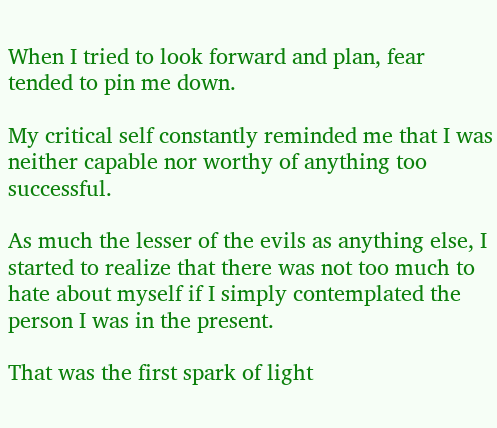When I tried to look forward and plan, fear tended to pin me down.

My critical self constantly reminded me that I was neither capable nor worthy of anything too successful.

As much the lesser of the evils as anything else, I started to realize that there was not too much to hate about myself if I simply contemplated the person I was in the present.

That was the first spark of light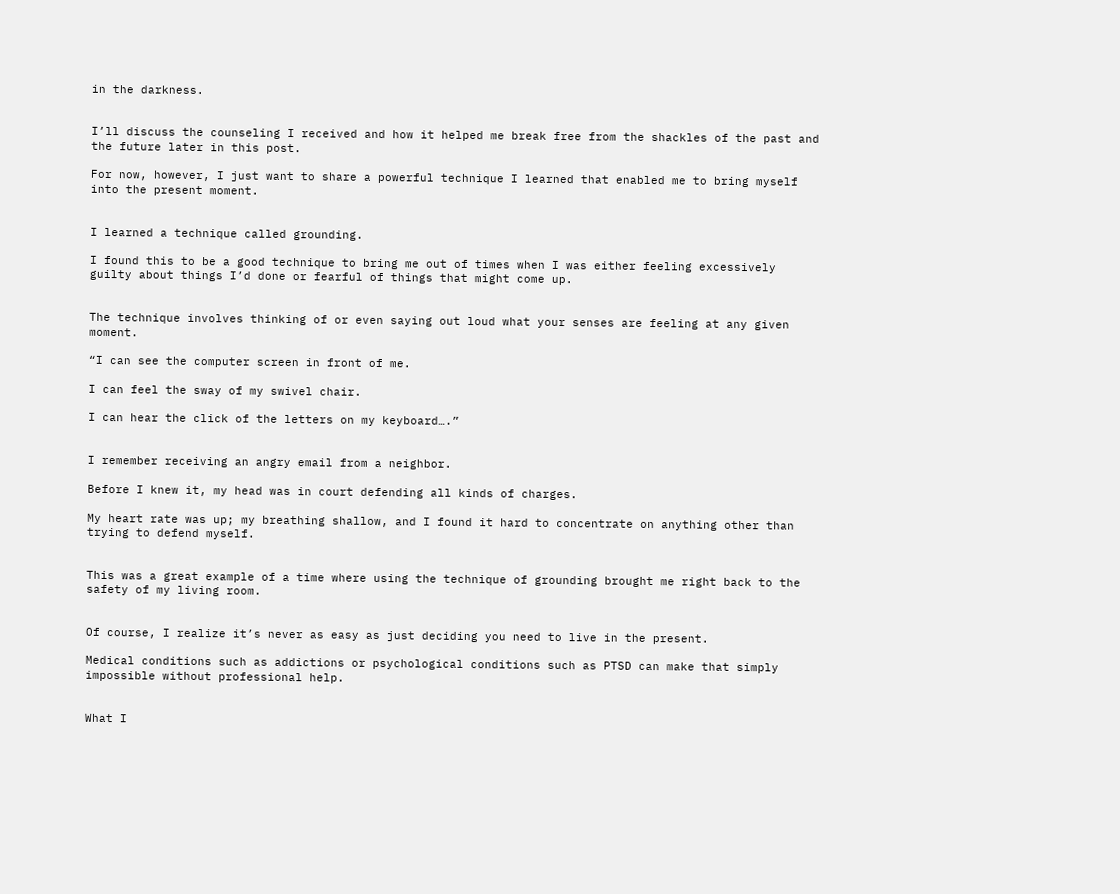in the darkness.


I’ll discuss the counseling I received and how it helped me break free from the shackles of the past and the future later in this post.

For now, however, I just want to share a powerful technique I learned that enabled me to bring myself into the present moment.


I learned a technique called grounding.

I found this to be a good technique to bring me out of times when I was either feeling excessively guilty about things I’d done or fearful of things that might come up.


The technique involves thinking of or even saying out loud what your senses are feeling at any given moment.

“I can see the computer screen in front of me.

I can feel the sway of my swivel chair.

I can hear the click of the letters on my keyboard….”


I remember receiving an angry email from a neighbor.

Before I knew it, my head was in court defending all kinds of charges.

My heart rate was up; my breathing shallow, and I found it hard to concentrate on anything other than trying to defend myself.


This was a great example of a time where using the technique of grounding brought me right back to the safety of my living room.


Of course, I realize it’s never as easy as just deciding you need to live in the present.

Medical conditions such as addictions or psychological conditions such as PTSD can make that simply impossible without professional help.


What I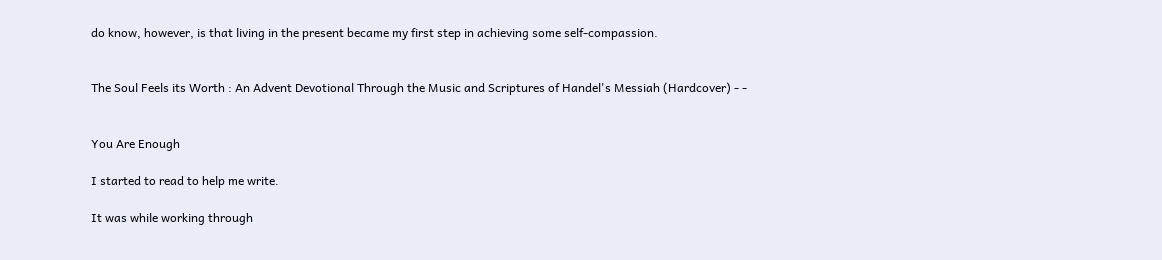do know, however, is that living in the present became my first step in achieving some self-compassion.


The Soul Feels its Worth : An Advent Devotional Through the Music and Scriptures of Handel's Messiah (Hardcover) - -


You Are Enough

I started to read to help me write.

It was while working through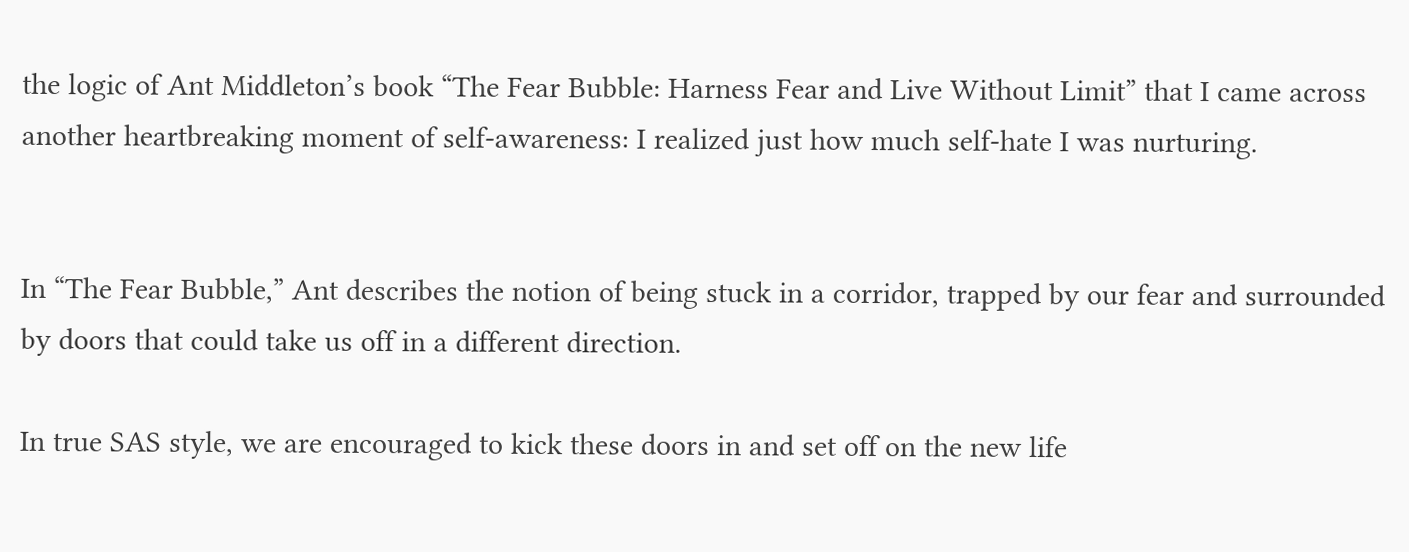the logic of Ant Middleton’s book “The Fear Bubble: Harness Fear and Live Without Limit” that I came across another heartbreaking moment of self-awareness: I realized just how much self-hate I was nurturing.


In “The Fear Bubble,” Ant describes the notion of being stuck in a corridor, trapped by our fear and surrounded by doors that could take us off in a different direction.

In true SAS style, we are encouraged to kick these doors in and set off on the new life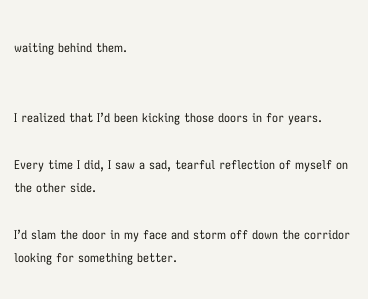waiting behind them.


I realized that I’d been kicking those doors in for years.

Every time I did, I saw a sad, tearful reflection of myself on the other side.

I’d slam the door in my face and storm off down the corridor looking for something better.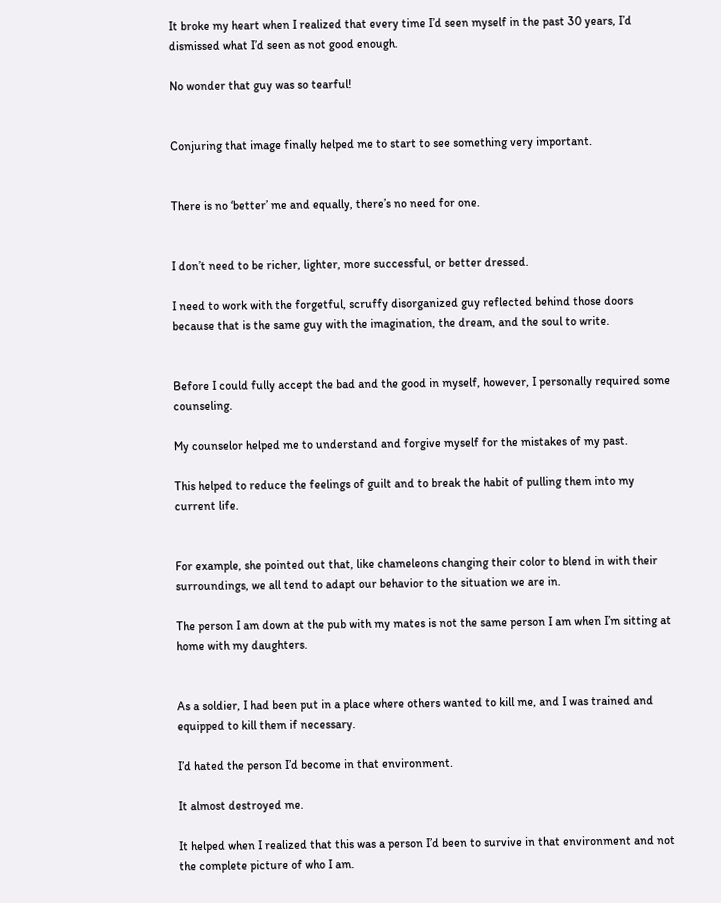It broke my heart when I realized that every time I’d seen myself in the past 30 years, I’d dismissed what I’d seen as not good enough.

No wonder that guy was so tearful!


Conjuring that image finally helped me to start to see something very important.


There is no ‘better’ me and equally, there’s no need for one.


I don’t need to be richer, lighter, more successful, or better dressed.

I need to work with the forgetful, scruffy disorganized guy reflected behind those doors because that is the same guy with the imagination, the dream, and the soul to write.


Before I could fully accept the bad and the good in myself, however, I personally required some counseling.

My counselor helped me to understand and forgive myself for the mistakes of my past.

This helped to reduce the feelings of guilt and to break the habit of pulling them into my current life.


For example, she pointed out that, like chameleons changing their color to blend in with their surroundings, we all tend to adapt our behavior to the situation we are in.

The person I am down at the pub with my mates is not the same person I am when I’m sitting at home with my daughters.


As a soldier, I had been put in a place where others wanted to kill me, and I was trained and equipped to kill them if necessary.

I’d hated the person I’d become in that environment.

It almost destroyed me.

It helped when I realized that this was a person I’d been to survive in that environment and not the complete picture of who I am.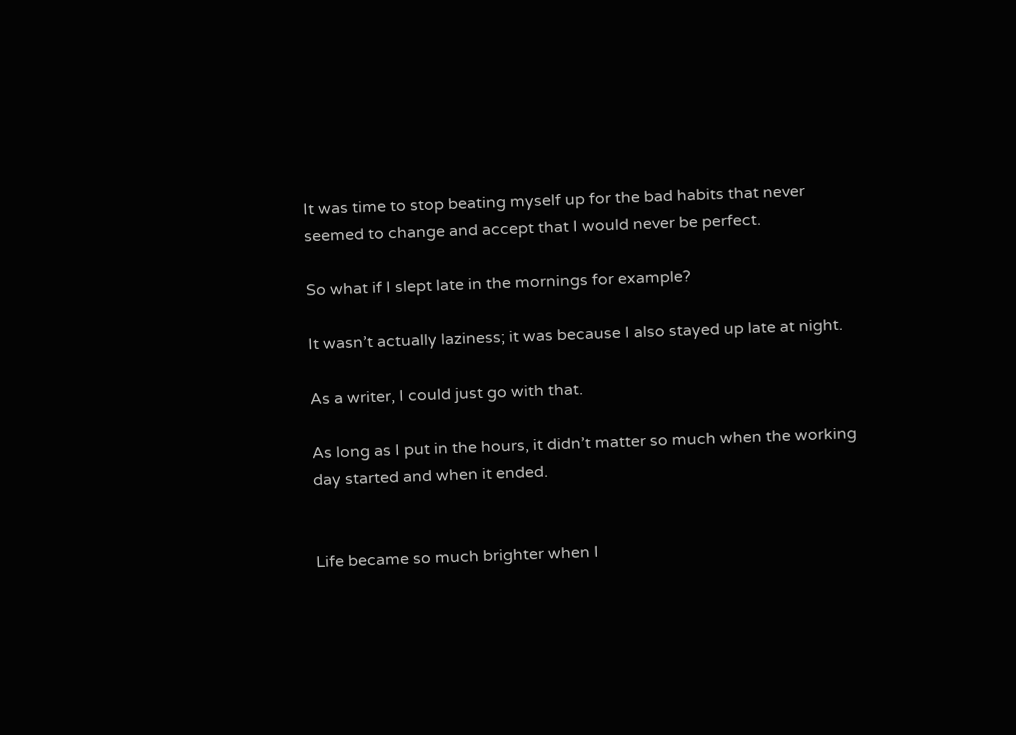It was time to stop beating myself up for the bad habits that never seemed to change and accept that I would never be perfect.

So what if I slept late in the mornings for example?

It wasn’t actually laziness; it was because I also stayed up late at night.

As a writer, I could just go with that.

As long as I put in the hours, it didn’t matter so much when the working day started and when it ended.


Life became so much brighter when I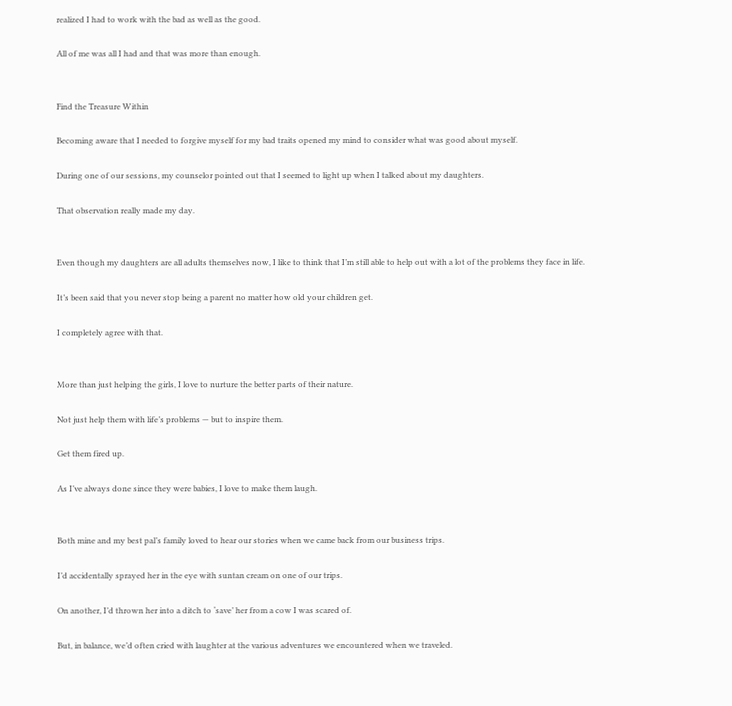realized I had to work with the bad as well as the good.

All of me was all I had and that was more than enough.


Find the Treasure Within

Becoming aware that I needed to forgive myself for my bad traits opened my mind to consider what was good about myself.

During one of our sessions, my counselor pointed out that I seemed to light up when I talked about my daughters.

That observation really made my day.


Even though my daughters are all adults themselves now, I like to think that I’m still able to help out with a lot of the problems they face in life.

It’s been said that you never stop being a parent no matter how old your children get.

I completely agree with that.


More than just helping the girls, I love to nurture the better parts of their nature.

Not just help them with life’s problems — but to inspire them.

Get them fired up.

As I’ve always done since they were babies, I love to make them laugh.


Both mine and my best pal’s family loved to hear our stories when we came back from our business trips.

I’d accidentally sprayed her in the eye with suntan cream on one of our trips.

On another, I’d thrown her into a ditch to ‘save’ her from a cow I was scared of.

But, in balance, we’d often cried with laughter at the various adventures we encountered when we traveled.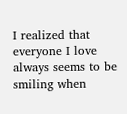I realized that everyone I love always seems to be smiling when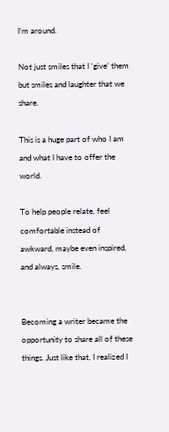I’m around.

Not just smiles that I ‘give’ them but smiles and laughter that we share.

This is a huge part of who I am and what I have to offer the world.

To help people relate, feel comfortable instead of awkward, maybe even inspired, and always, smile.


Becoming a writer became the opportunity to share all of these things. Just like that, I realized I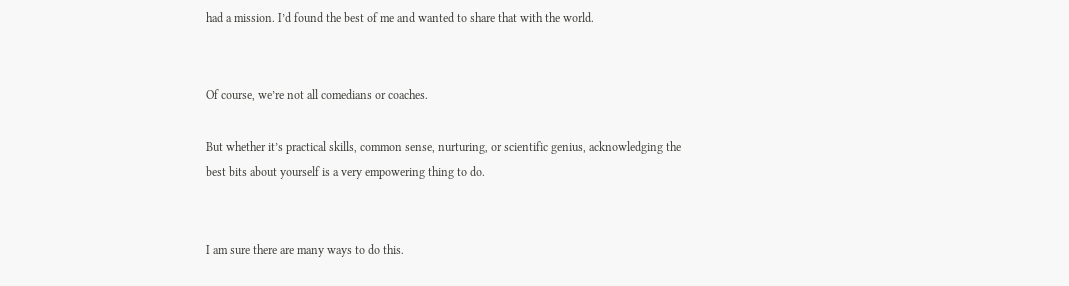had a mission. I’d found the best of me and wanted to share that with the world.


Of course, we’re not all comedians or coaches.

But whether it’s practical skills, common sense, nurturing, or scientific genius, acknowledging the best bits about yourself is a very empowering thing to do.


I am sure there are many ways to do this.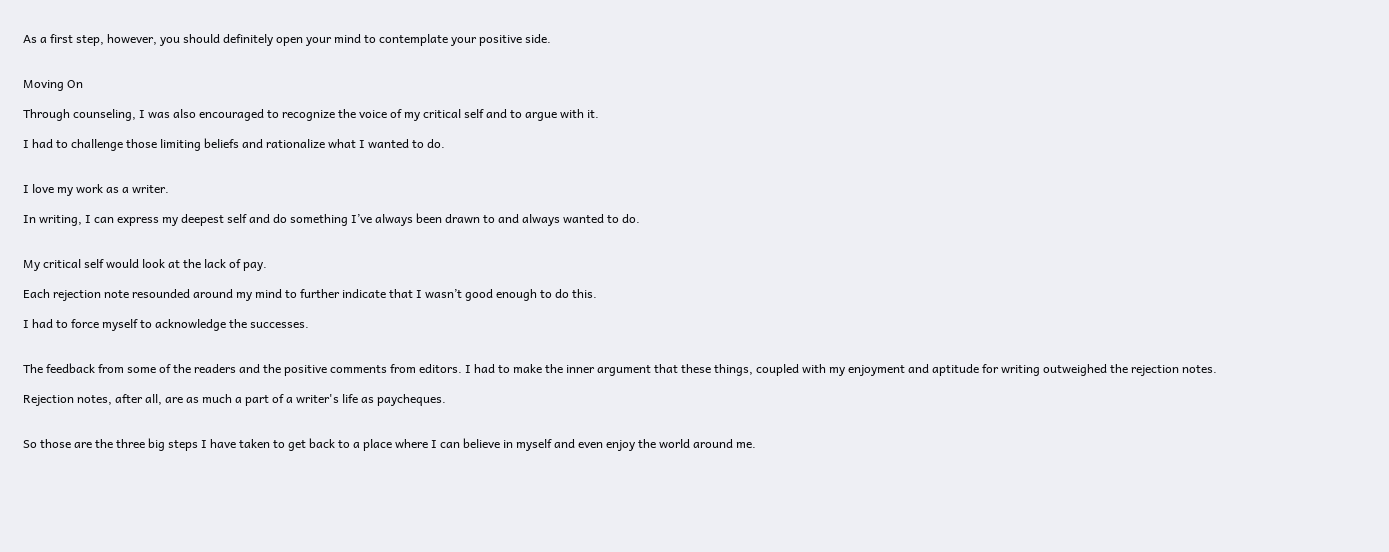As a first step, however, you should definitely open your mind to contemplate your positive side.


Moving On

Through counseling, I was also encouraged to recognize the voice of my critical self and to argue with it.

I had to challenge those limiting beliefs and rationalize what I wanted to do.


I love my work as a writer.

In writing, I can express my deepest self and do something I’ve always been drawn to and always wanted to do.


My critical self would look at the lack of pay.

Each rejection note resounded around my mind to further indicate that I wasn’t good enough to do this.

I had to force myself to acknowledge the successes.


The feedback from some of the readers and the positive comments from editors. I had to make the inner argument that these things, coupled with my enjoyment and aptitude for writing outweighed the rejection notes.

Rejection notes, after all, are as much a part of a writer's life as paycheques.


So those are the three big steps I have taken to get back to a place where I can believe in myself and even enjoy the world around me.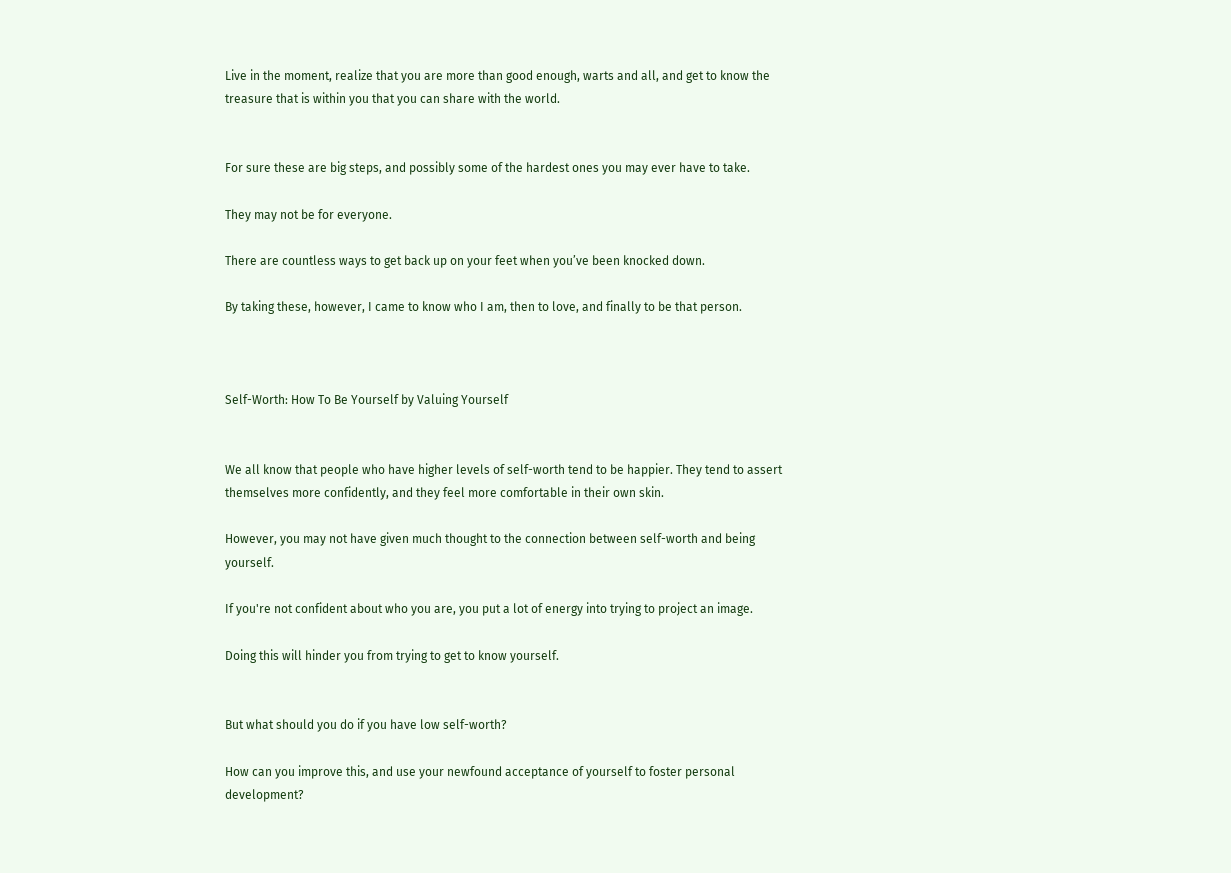Live in the moment, realize that you are more than good enough, warts and all, and get to know the treasure that is within you that you can share with the world.


For sure these are big steps, and possibly some of the hardest ones you may ever have to take.

They may not be for everyone.

There are countless ways to get back up on your feet when you’ve been knocked down.

By taking these, however, I came to know who I am, then to love, and finally to be that person.



Self-Worth: How To Be Yourself by Valuing Yourself


We all know that people who have higher levels of self-worth tend to be happier. They tend to assert themselves more confidently, and they feel more comfortable in their own skin.

However, you may not have given much thought to the connection between self-worth and being yourself.

If you're not confident about who you are, you put a lot of energy into trying to project an image.

Doing this will hinder you from trying to get to know yourself.


But what should you do if you have low self-worth?

How can you improve this, and use your newfound acceptance of yourself to foster personal development?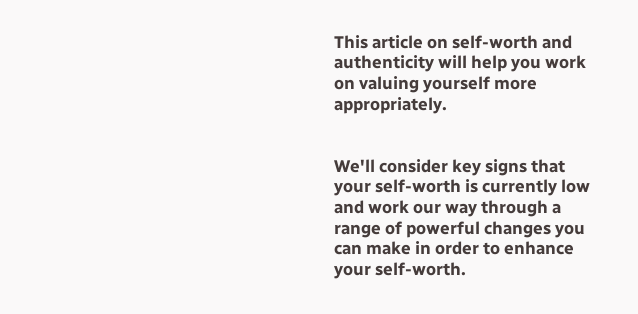This article on self-worth and authenticity will help you work on valuing yourself more appropriately.


We'll consider key signs that your self-worth is currently low and work our way through a range of powerful changes you can make in order to enhance your self-worth.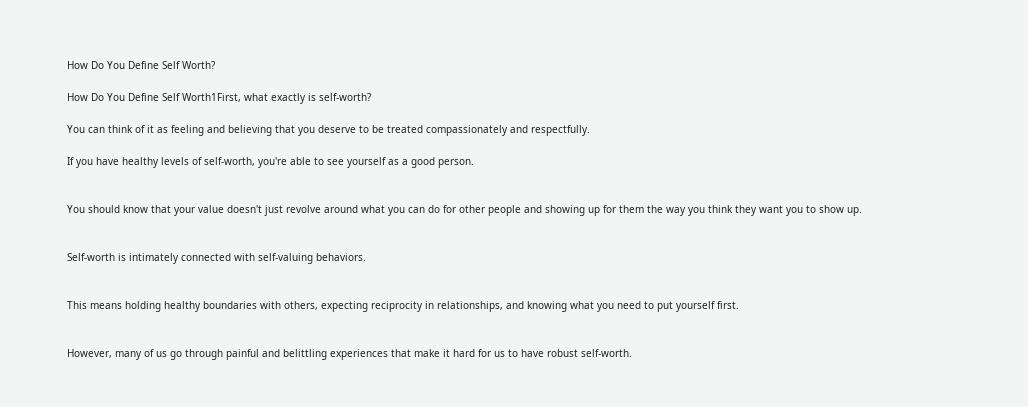How Do You Define Self Worth?

How Do You Define Self Worth1First, what exactly is self-worth?

You can think of it as feeling and believing that you deserve to be treated compassionately and respectfully.

If you have healthy levels of self-worth, you're able to see yourself as a good person.


You should know that your value doesn't just revolve around what you can do for other people and showing up for them the way you think they want you to show up.


Self-worth is intimately connected with self-valuing behaviors.


This means holding healthy boundaries with others, expecting reciprocity in relationships, and knowing what you need to put yourself first.


However, many of us go through painful and belittling experiences that make it hard for us to have robust self-worth.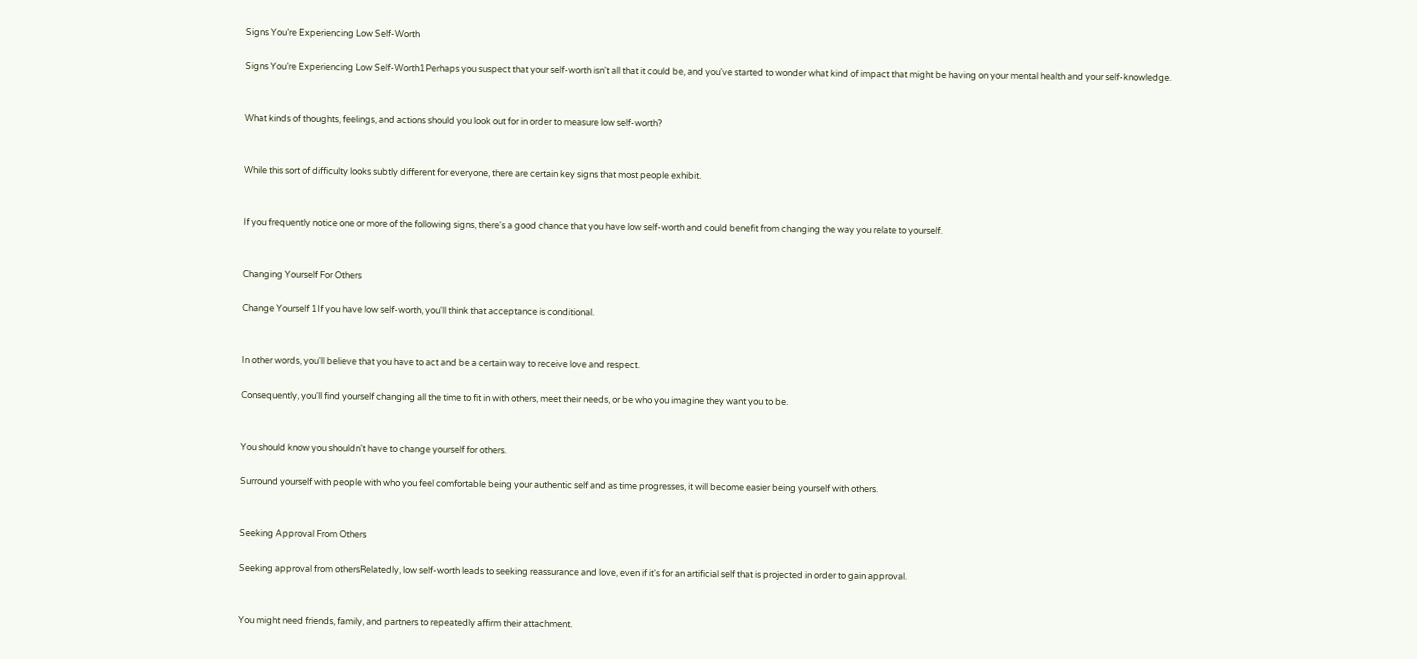Signs You’re Experiencing Low Self-Worth

Signs You’re Experiencing Low Self-Worth1Perhaps you suspect that your self-worth isn't all that it could be, and you've started to wonder what kind of impact that might be having on your mental health and your self-knowledge.


What kinds of thoughts, feelings, and actions should you look out for in order to measure low self-worth?


While this sort of difficulty looks subtly different for everyone, there are certain key signs that most people exhibit.


If you frequently notice one or more of the following signs, there's a good chance that you have low self-worth and could benefit from changing the way you relate to yourself.


Changing Yourself For Others

Change Yourself 1If you have low self-worth, you'll think that acceptance is conditional.


In other words, you'll believe that you have to act and be a certain way to receive love and respect.

Consequently, you'll find yourself changing all the time to fit in with others, meet their needs, or be who you imagine they want you to be.


You should know you shouldn't have to change yourself for others.

Surround yourself with people with who you feel comfortable being your authentic self and as time progresses, it will become easier being yourself with others.


Seeking Approval From Others

Seeking approval from othersRelatedly, low self-worth leads to seeking reassurance and love, even if it's for an artificial self that is projected in order to gain approval.


You might need friends, family, and partners to repeatedly affirm their attachment.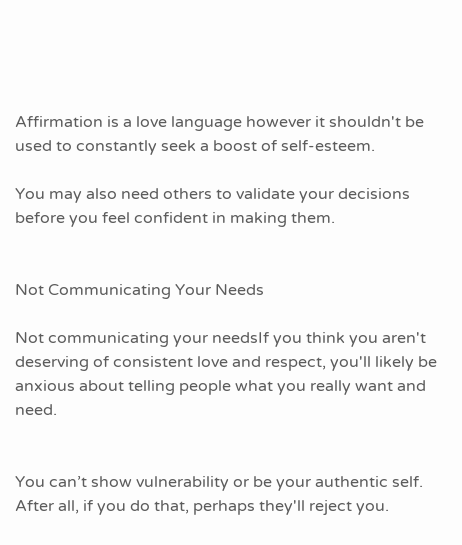Affirmation is a love language however it shouldn't be used to constantly seek a boost of self-esteem.

You may also need others to validate your decisions before you feel confident in making them.


Not Communicating Your Needs

Not communicating your needsIf you think you aren't deserving of consistent love and respect, you'll likely be anxious about telling people what you really want and need.


You can’t show vulnerability or be your authentic self. After all, if you do that, perhaps they'll reject you.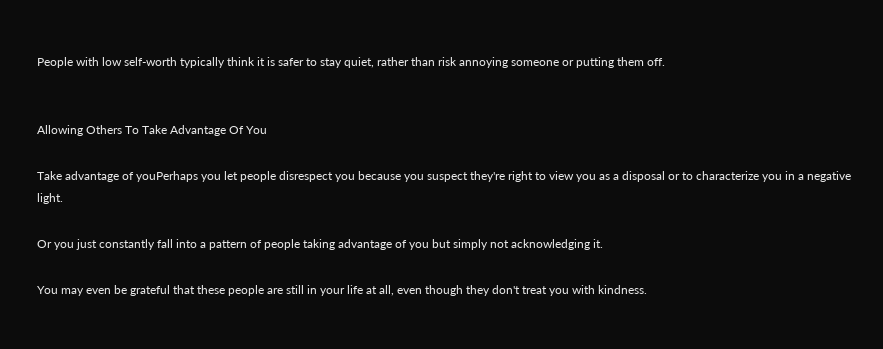People with low self-worth typically think it is safer to stay quiet, rather than risk annoying someone or putting them off.


Allowing Others To Take Advantage Of You

Take advantage of youPerhaps you let people disrespect you because you suspect they're right to view you as a disposal or to characterize you in a negative light.

Or you just constantly fall into a pattern of people taking advantage of you but simply not acknowledging it.

You may even be grateful that these people are still in your life at all, even though they don't treat you with kindness.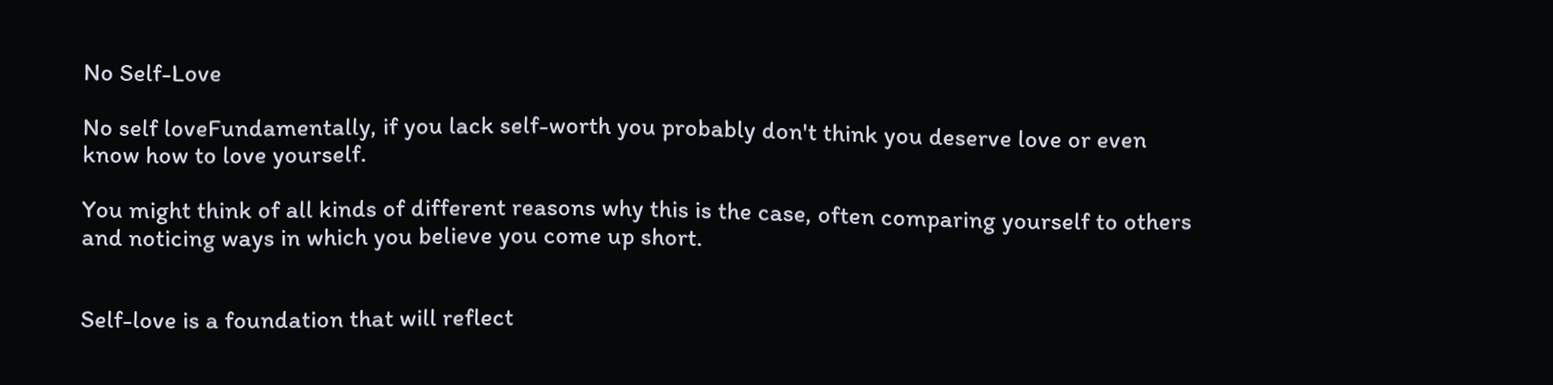No Self-Love

No self loveFundamentally, if you lack self-worth you probably don't think you deserve love or even know how to love yourself.

You might think of all kinds of different reasons why this is the case, often comparing yourself to others and noticing ways in which you believe you come up short.


Self-love is a foundation that will reflect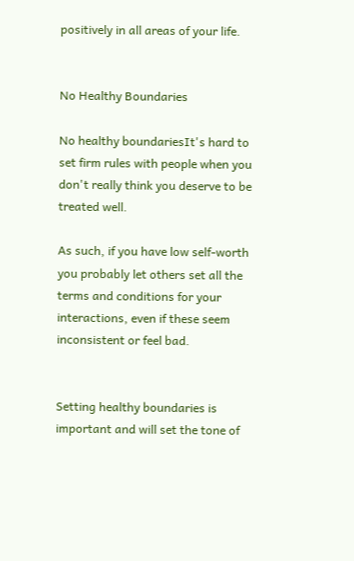positively in all areas of your life.


No Healthy Boundaries

No healthy boundariesIt's hard to set firm rules with people when you don't really think you deserve to be treated well.

As such, if you have low self-worth you probably let others set all the terms and conditions for your interactions, even if these seem inconsistent or feel bad.


Setting healthy boundaries is important and will set the tone of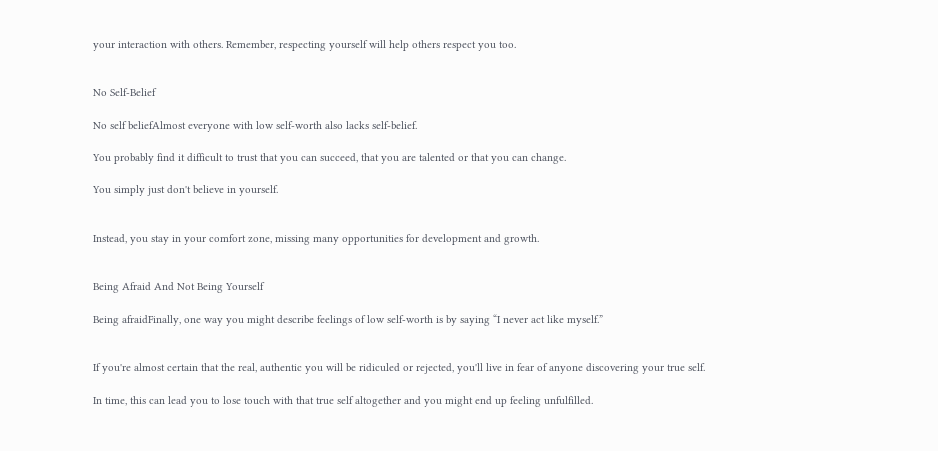your interaction with others. Remember, respecting yourself will help others respect you too.


No Self-Belief

No self beliefAlmost everyone with low self-worth also lacks self-belief.

You probably find it difficult to trust that you can succeed, that you are talented or that you can change.

You simply just don't believe in yourself.


Instead, you stay in your comfort zone, missing many opportunities for development and growth.


Being Afraid And Not Being Yourself

Being afraidFinally, one way you might describe feelings of low self-worth is by saying “I never act like myself.”


If you're almost certain that the real, authentic you will be ridiculed or rejected, you'll live in fear of anyone discovering your true self.

In time, this can lead you to lose touch with that true self altogether and you might end up feeling unfulfilled.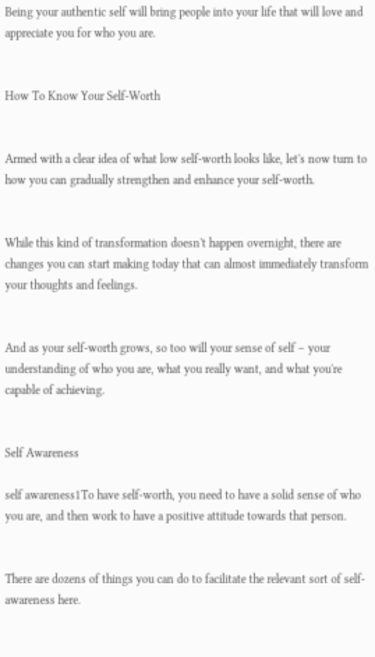Being your authentic self will bring people into your life that will love and appreciate you for who you are.


How To Know Your Self-Worth


Armed with a clear idea of what low self-worth looks like, let's now turn to how you can gradually strengthen and enhance your self-worth.


While this kind of transformation doesn't happen overnight, there are changes you can start making today that can almost immediately transform your thoughts and feelings.


And as your self-worth grows, so too will your sense of self – your understanding of who you are, what you really want, and what you're capable of achieving.


Self Awareness

self awareness1To have self-worth, you need to have a solid sense of who you are, and then work to have a positive attitude towards that person.


There are dozens of things you can do to facilitate the relevant sort of self-awareness here.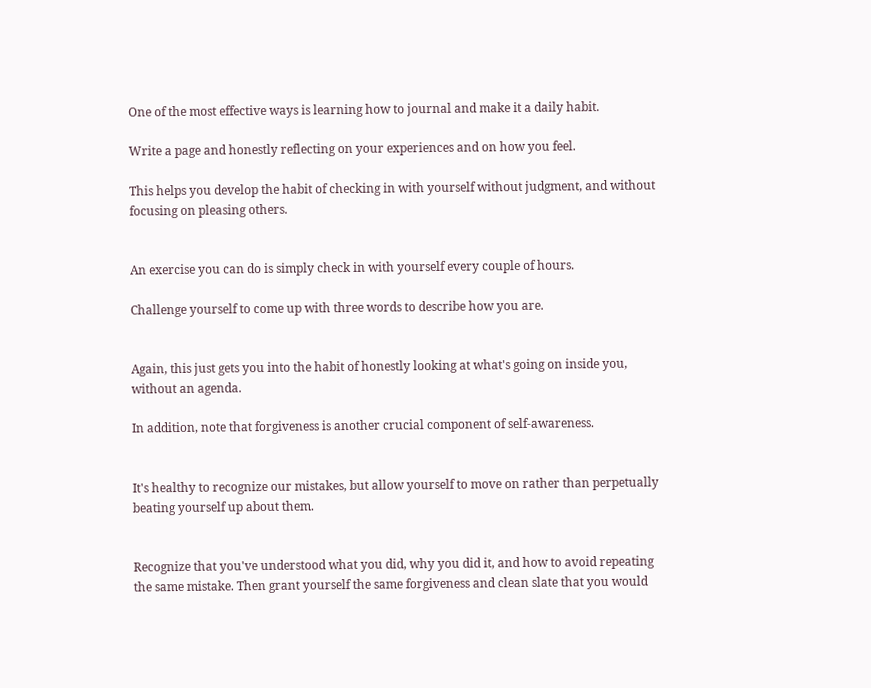One of the most effective ways is learning how to journal and make it a daily habit.

Write a page and honestly reflecting on your experiences and on how you feel.

This helps you develop the habit of checking in with yourself without judgment, and without focusing on pleasing others.


An exercise you can do is simply check in with yourself every couple of hours.

Challenge yourself to come up with three words to describe how you are.


Again, this just gets you into the habit of honestly looking at what's going on inside you, without an agenda.

In addition, note that forgiveness is another crucial component of self-awareness.


It's healthy to recognize our mistakes, but allow yourself to move on rather than perpetually beating yourself up about them.


Recognize that you've understood what you did, why you did it, and how to avoid repeating the same mistake. Then grant yourself the same forgiveness and clean slate that you would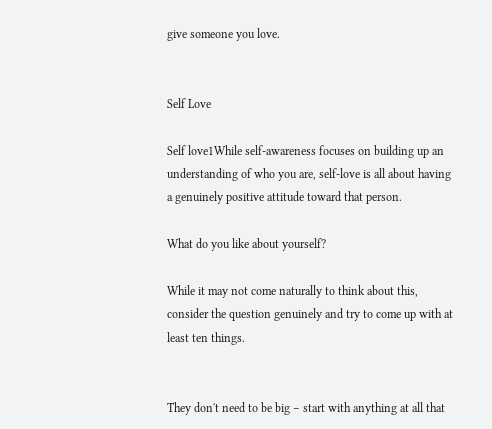give someone you love.


Self Love

Self love1While self-awareness focuses on building up an understanding of who you are, self-love is all about having a genuinely positive attitude toward that person.

What do you like about yourself?

While it may not come naturally to think about this, consider the question genuinely and try to come up with at least ten things.


They don't need to be big – start with anything at all that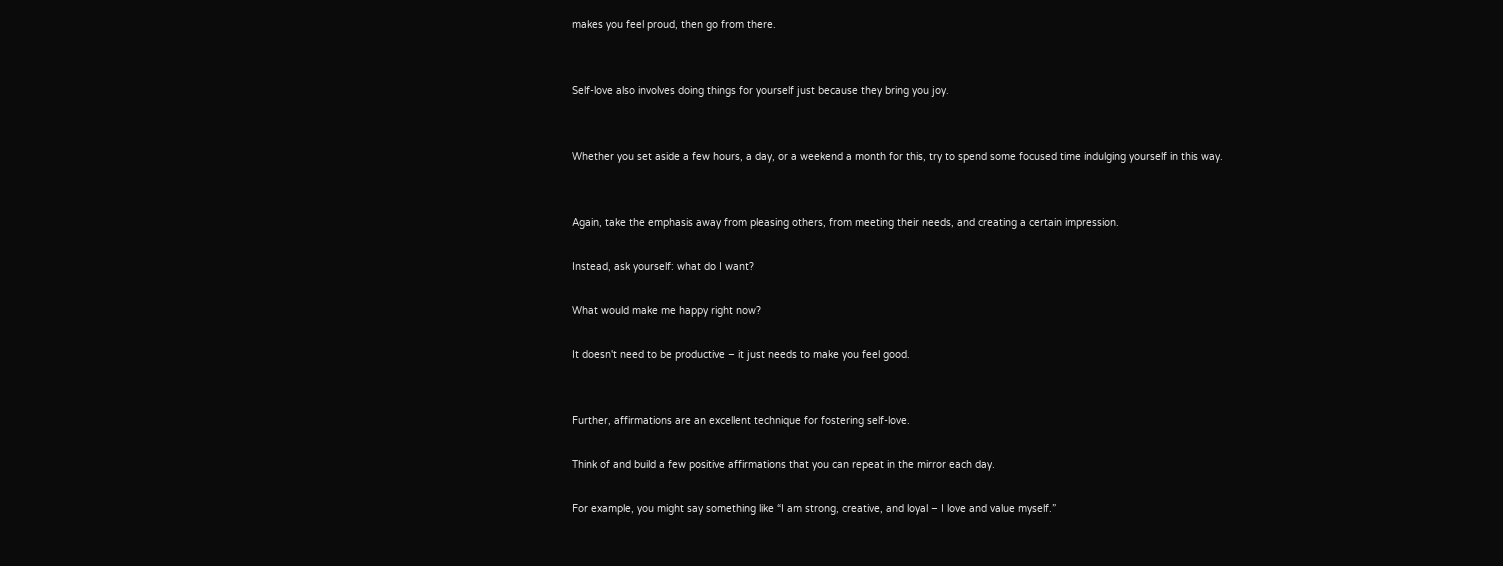makes you feel proud, then go from there.


Self-love also involves doing things for yourself just because they bring you joy.


Whether you set aside a few hours, a day, or a weekend a month for this, try to spend some focused time indulging yourself in this way.


Again, take the emphasis away from pleasing others, from meeting their needs, and creating a certain impression.

Instead, ask yourself: what do I want?

What would make me happy right now?

It doesn't need to be productive – it just needs to make you feel good.


Further, affirmations are an excellent technique for fostering self-love.

Think of and build a few positive affirmations that you can repeat in the mirror each day.

For example, you might say something like “I am strong, creative, and loyal – I love and value myself.”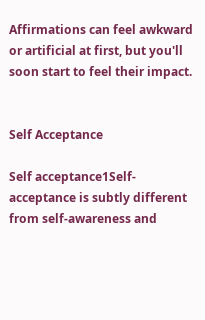Affirmations can feel awkward or artificial at first, but you'll soon start to feel their impact.


Self Acceptance

Self acceptance1Self-acceptance is subtly different from self-awareness and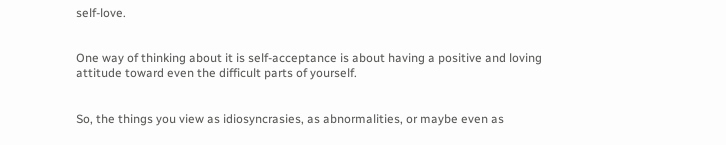self-love.


One way of thinking about it is self-acceptance is about having a positive and loving attitude toward even the difficult parts of yourself.


So, the things you view as idiosyncrasies, as abnormalities, or maybe even as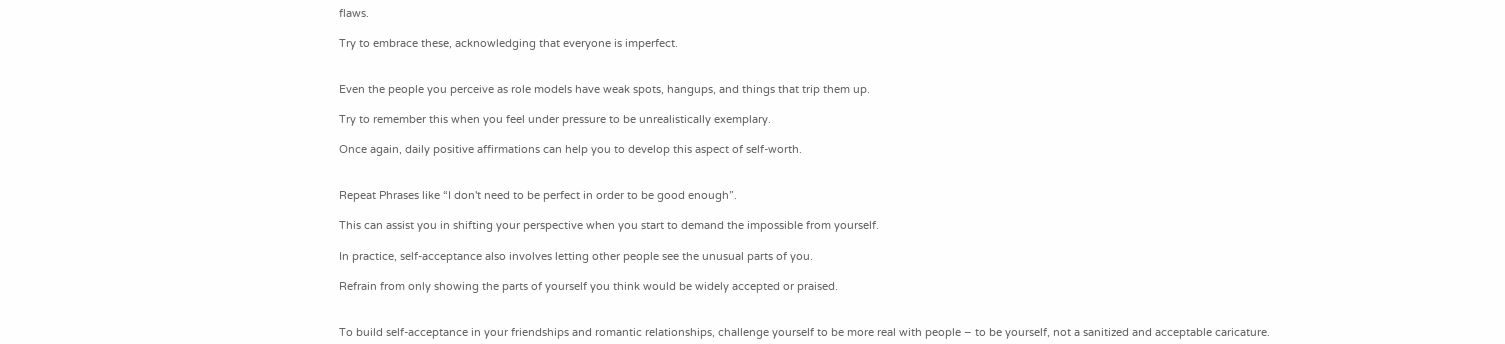flaws.

Try to embrace these, acknowledging that everyone is imperfect.


Even the people you perceive as role models have weak spots, hangups, and things that trip them up.

Try to remember this when you feel under pressure to be unrealistically exemplary.

Once again, daily positive affirmations can help you to develop this aspect of self-worth.


Repeat Phrases like “I don't need to be perfect in order to be good enough”.

This can assist you in shifting your perspective when you start to demand the impossible from yourself.

In practice, self-acceptance also involves letting other people see the unusual parts of you.

Refrain from only showing the parts of yourself you think would be widely accepted or praised.


To build self-acceptance in your friendships and romantic relationships, challenge yourself to be more real with people – to be yourself, not a sanitized and acceptable caricature.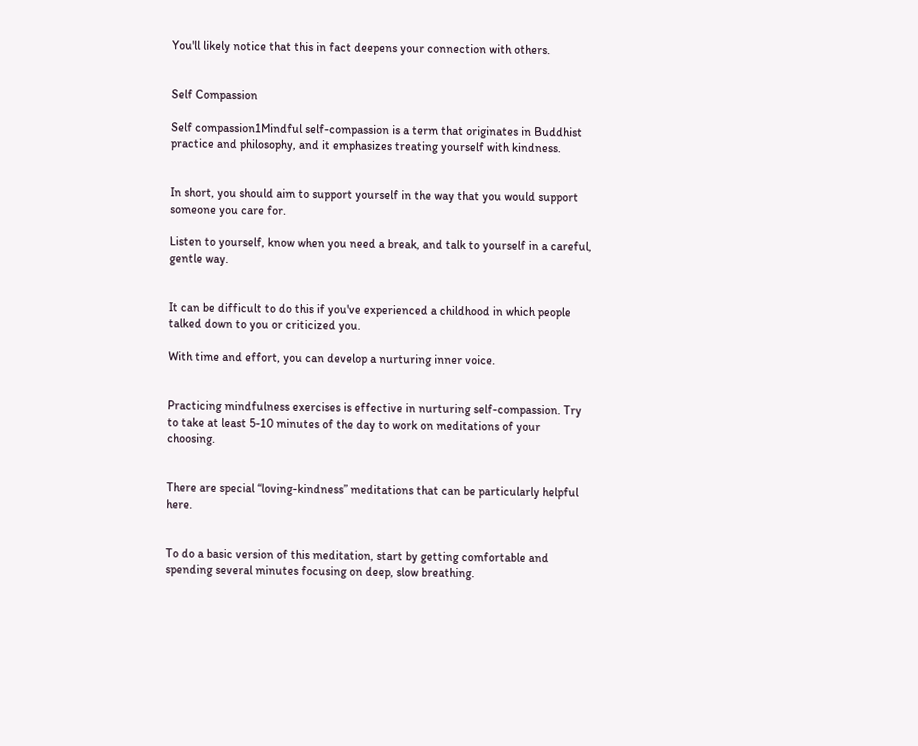You'll likely notice that this in fact deepens your connection with others.


Self Compassion

Self compassion1Mindful self-compassion is a term that originates in Buddhist practice and philosophy, and it emphasizes treating yourself with kindness.


In short, you should aim to support yourself in the way that you would support someone you care for.

Listen to yourself, know when you need a break, and talk to yourself in a careful, gentle way.


It can be difficult to do this if you've experienced a childhood in which people talked down to you or criticized you.

With time and effort, you can develop a nurturing inner voice.


Practicing mindfulness exercises is effective in nurturing self-compassion. Try to take at least 5-10 minutes of the day to work on meditations of your choosing.


There are special “loving-kindness” meditations that can be particularly helpful here.


To do a basic version of this meditation, start by getting comfortable and spending several minutes focusing on deep, slow breathing.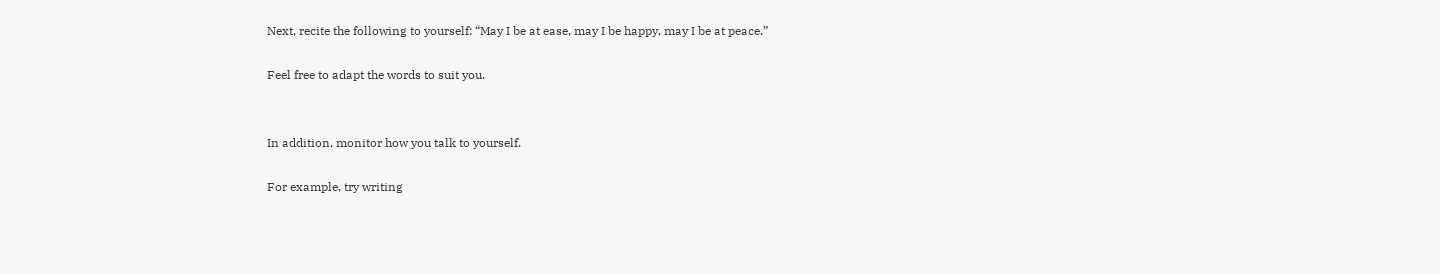Next, recite the following to yourself: “May I be at ease, may I be happy, may I be at peace.”

Feel free to adapt the words to suit you.


In addition, monitor how you talk to yourself.

For example, try writing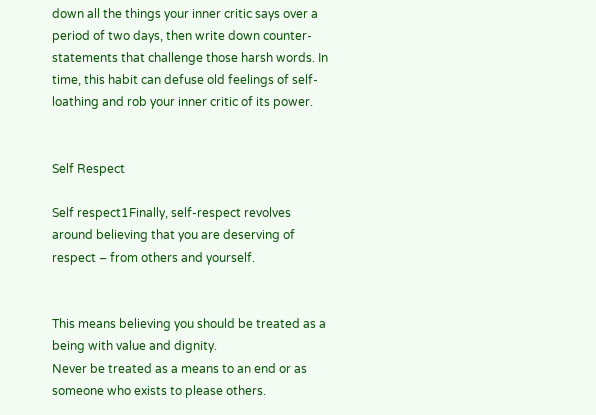down all the things your inner critic says over a period of two days, then write down counter-statements that challenge those harsh words. In time, this habit can defuse old feelings of self-loathing and rob your inner critic of its power.


Self Respect

Self respect1Finally, self-respect revolves around believing that you are deserving of respect – from others and yourself.


This means believing you should be treated as a being with value and dignity.
Never be treated as a means to an end or as someone who exists to please others.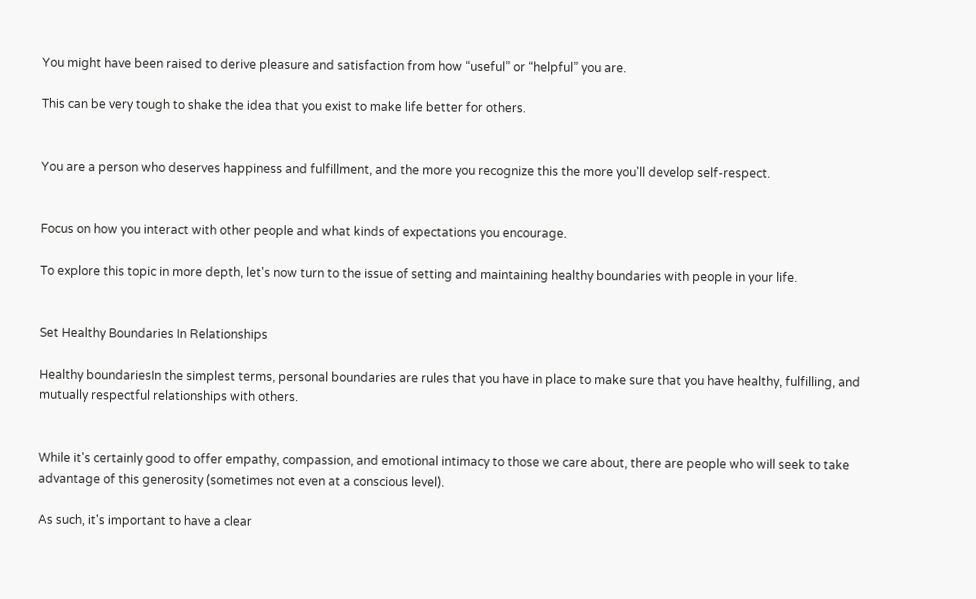You might have been raised to derive pleasure and satisfaction from how “useful” or “helpful” you are.

This can be very tough to shake the idea that you exist to make life better for others.


You are a person who deserves happiness and fulfillment, and the more you recognize this the more you'll develop self-respect.


Focus on how you interact with other people and what kinds of expectations you encourage.

To explore this topic in more depth, let's now turn to the issue of setting and maintaining healthy boundaries with people in your life.


Set Healthy Boundaries In Relationships

Healthy boundariesIn the simplest terms, personal boundaries are rules that you have in place to make sure that you have healthy, fulfilling, and mutually respectful relationships with others.


While it's certainly good to offer empathy, compassion, and emotional intimacy to those we care about, there are people who will seek to take advantage of this generosity (sometimes not even at a conscious level).

As such, it's important to have a clear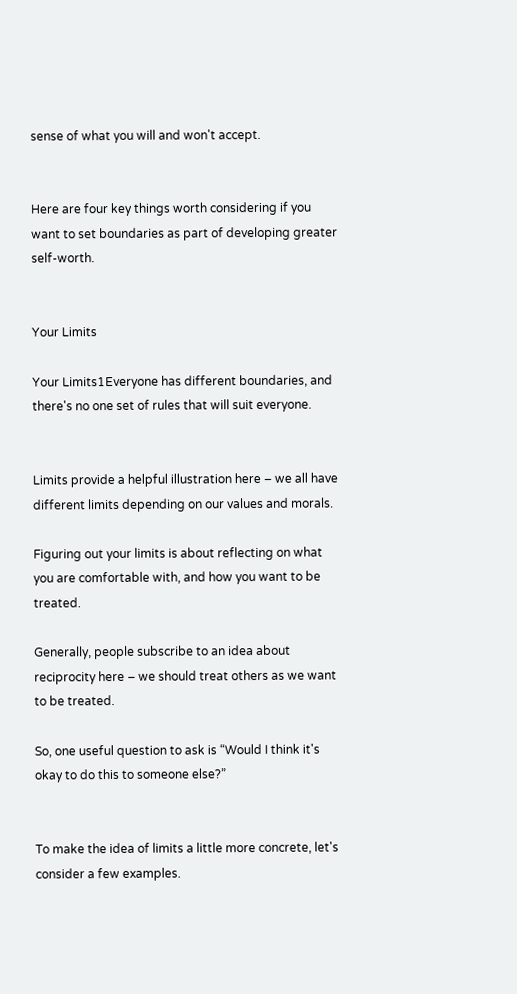sense of what you will and won't accept.


Here are four key things worth considering if you want to set boundaries as part of developing greater self-worth.


Your Limits

Your Limits1Everyone has different boundaries, and there's no one set of rules that will suit everyone.


Limits provide a helpful illustration here – we all have different limits depending on our values and morals.

Figuring out your limits is about reflecting on what you are comfortable with, and how you want to be treated.

Generally, people subscribe to an idea about reciprocity here – we should treat others as we want to be treated.

So, one useful question to ask is “Would I think it's okay to do this to someone else?”


To make the idea of limits a little more concrete, let's consider a few examples.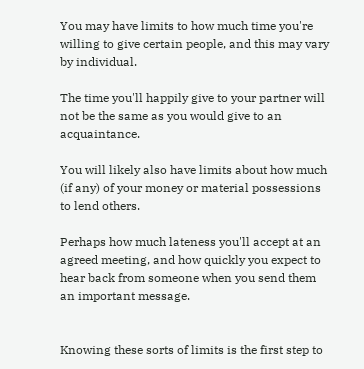You may have limits to how much time you're willing to give certain people, and this may vary by individual.

The time you'll happily give to your partner will not be the same as you would give to an acquaintance.

You will likely also have limits about how much (if any) of your money or material possessions to lend others.

Perhaps how much lateness you'll accept at an agreed meeting, and how quickly you expect to hear back from someone when you send them an important message.


Knowing these sorts of limits is the first step to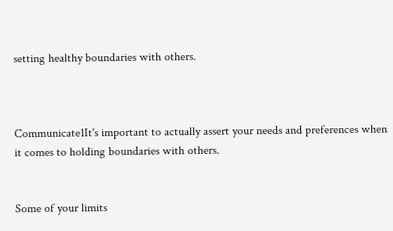setting healthy boundaries with others.



Communicate1It's important to actually assert your needs and preferences when it comes to holding boundaries with others.


Some of your limits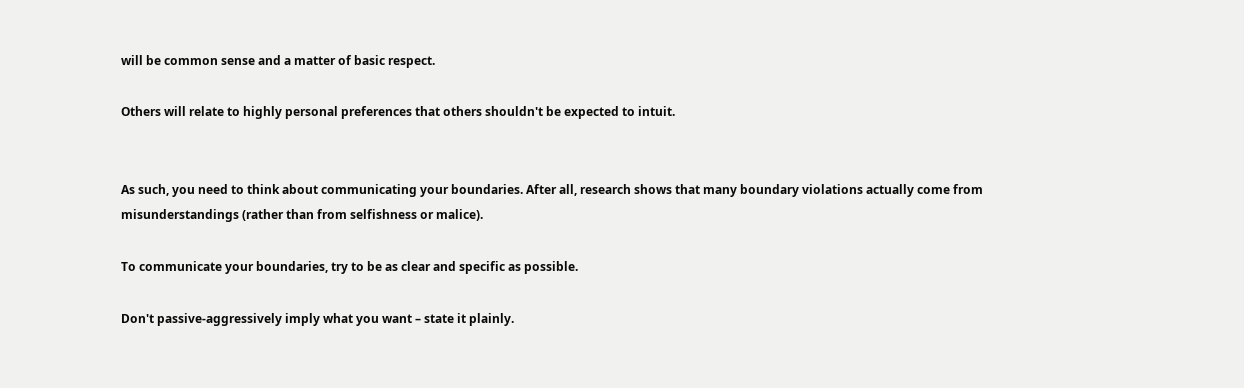will be common sense and a matter of basic respect.

Others will relate to highly personal preferences that others shouldn't be expected to intuit.


As such, you need to think about communicating your boundaries. After all, research shows that many boundary violations actually come from misunderstandings (rather than from selfishness or malice).

To communicate your boundaries, try to be as clear and specific as possible.

Don't passive-aggressively imply what you want – state it plainly.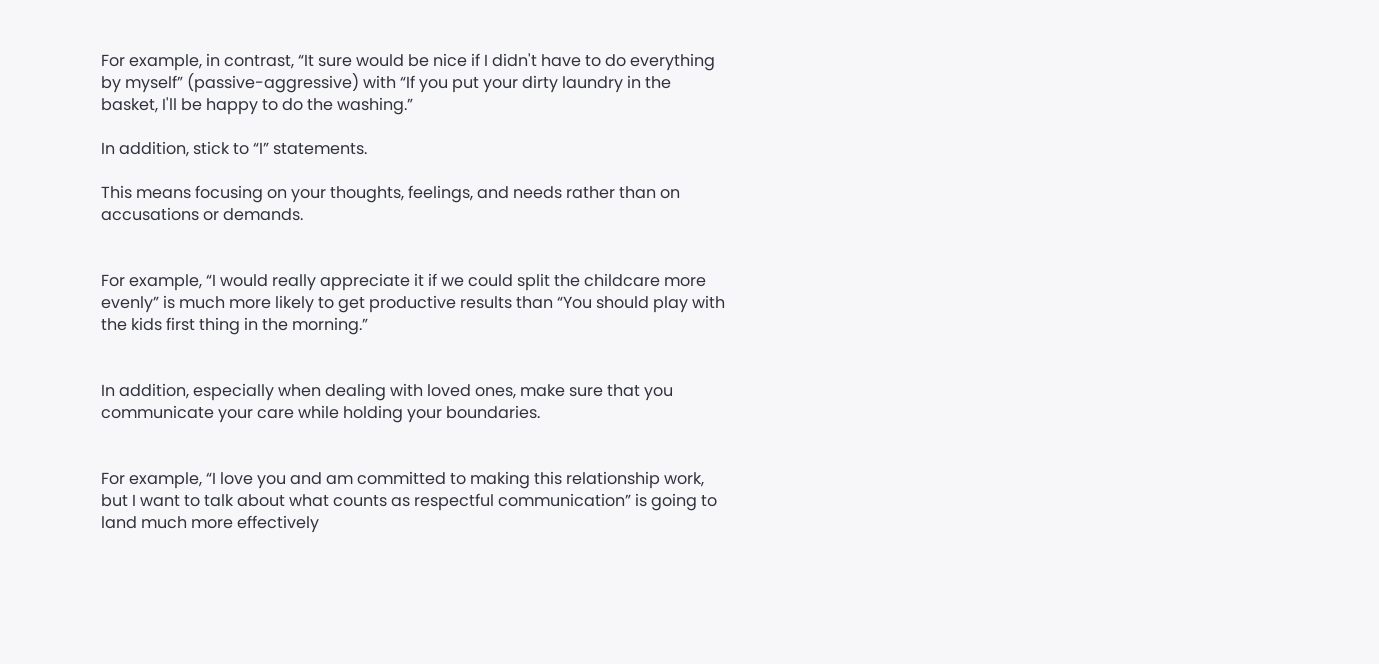For example, in contrast, “It sure would be nice if I didn't have to do everything by myself” (passive-aggressive) with “If you put your dirty laundry in the basket, I'll be happy to do the washing.”

In addition, stick to “I” statements.

This means focusing on your thoughts, feelings, and needs rather than on accusations or demands.


For example, “I would really appreciate it if we could split the childcare more evenly” is much more likely to get productive results than “You should play with the kids first thing in the morning.”


In addition, especially when dealing with loved ones, make sure that you communicate your care while holding your boundaries.


For example, “I love you and am committed to making this relationship work, but I want to talk about what counts as respectful communication” is going to land much more effectively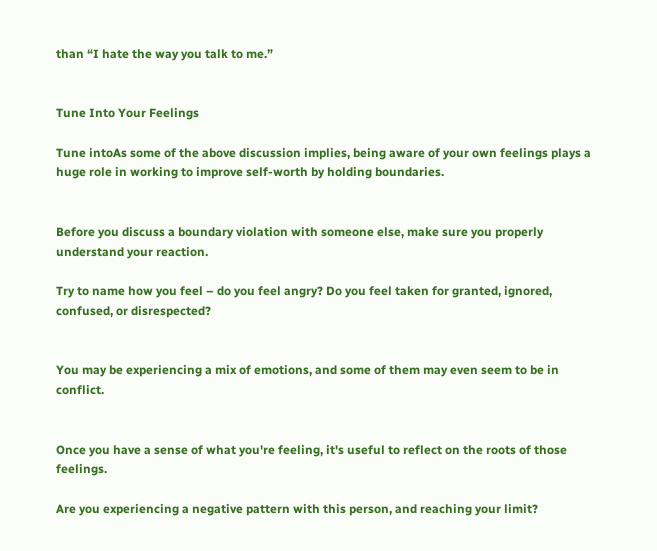than “I hate the way you talk to me.”


Tune Into Your Feelings

Tune intoAs some of the above discussion implies, being aware of your own feelings plays a huge role in working to improve self-worth by holding boundaries.


Before you discuss a boundary violation with someone else, make sure you properly understand your reaction.

Try to name how you feel – do you feel angry? Do you feel taken for granted, ignored, confused, or disrespected?


You may be experiencing a mix of emotions, and some of them may even seem to be in conflict.


Once you have a sense of what you're feeling, it's useful to reflect on the roots of those feelings.

Are you experiencing a negative pattern with this person, and reaching your limit?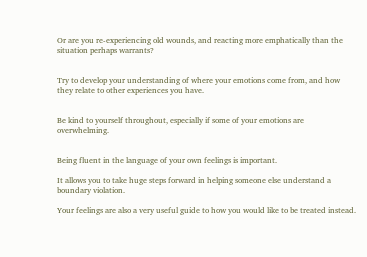Or are you re-experiencing old wounds, and reacting more emphatically than the situation perhaps warrants?


Try to develop your understanding of where your emotions come from, and how they relate to other experiences you have.


Be kind to yourself throughout, especially if some of your emotions are overwhelming.


Being fluent in the language of your own feelings is important.

It allows you to take huge steps forward in helping someone else understand a boundary violation.

Your feelings are also a very useful guide to how you would like to be treated instead.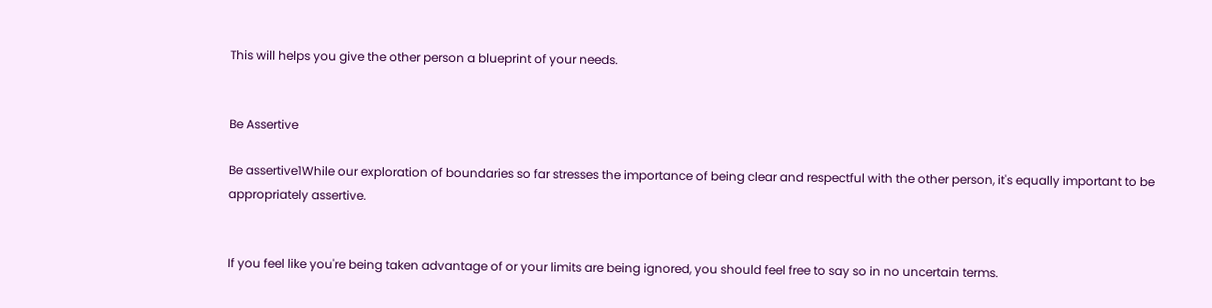This will helps you give the other person a blueprint of your needs.


Be Assertive

Be assertive1While our exploration of boundaries so far stresses the importance of being clear and respectful with the other person, it's equally important to be appropriately assertive.


If you feel like you're being taken advantage of or your limits are being ignored, you should feel free to say so in no uncertain terms.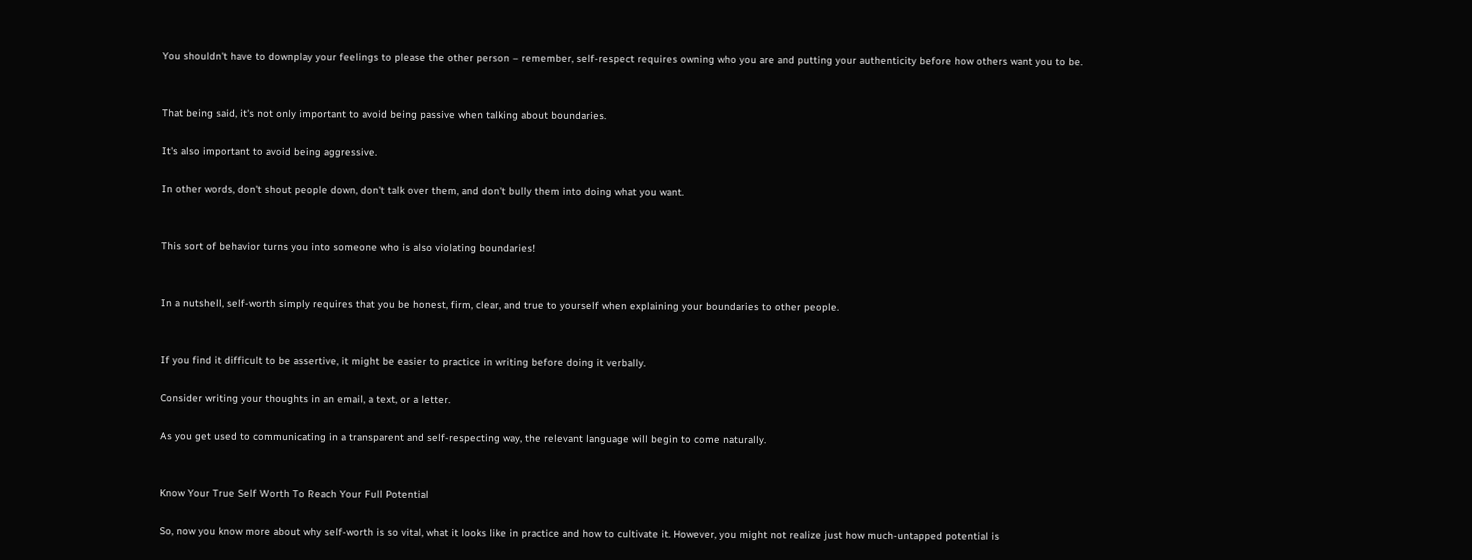You shouldn't have to downplay your feelings to please the other person – remember, self-respect requires owning who you are and putting your authenticity before how others want you to be.


That being said, it's not only important to avoid being passive when talking about boundaries.

It's also important to avoid being aggressive.

In other words, don't shout people down, don't talk over them, and don't bully them into doing what you want.


This sort of behavior turns you into someone who is also violating boundaries!


In a nutshell, self-worth simply requires that you be honest, firm, clear, and true to yourself when explaining your boundaries to other people.


If you find it difficult to be assertive, it might be easier to practice in writing before doing it verbally.

Consider writing your thoughts in an email, a text, or a letter.

As you get used to communicating in a transparent and self-respecting way, the relevant language will begin to come naturally.


Know Your True Self Worth To Reach Your Full Potential

So, now you know more about why self-worth is so vital, what it looks like in practice and how to cultivate it. However, you might not realize just how much-untapped potential is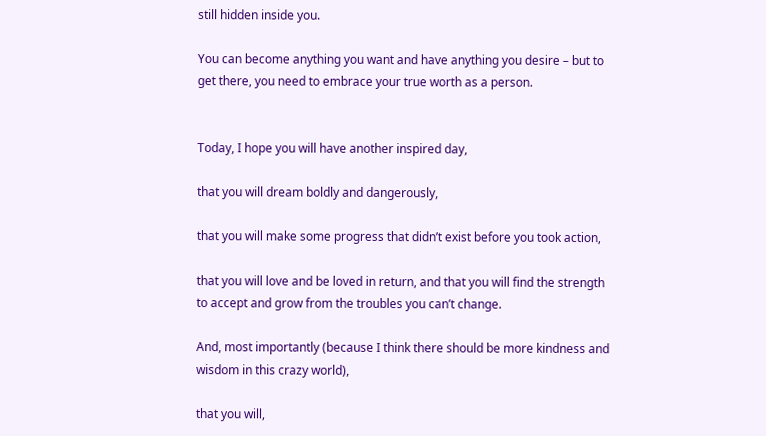still hidden inside you.

You can become anything you want and have anything you desire – but to get there, you need to embrace your true worth as a person.


Today, I hope you will have another inspired day,

that you will dream boldly and dangerously,

that you will make some progress that didn’t exist before you took action,

that you will love and be loved in return, and that you will find the strength to accept and grow from the troubles you can’t change.

And, most importantly (because I think there should be more kindness and wisdom in this crazy world),

that you will,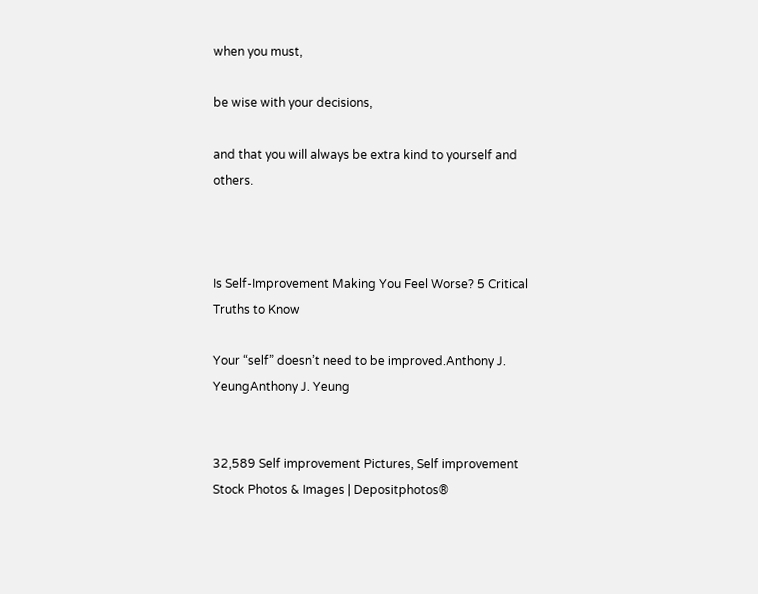when you must,

be wise with your decisions,

and that you will always be extra kind to yourself and others.



Is Self-Improvement Making You Feel Worse? 5 Critical Truths to Know

Your “self” doesn’t need to be improved.Anthony J. YeungAnthony J. Yeung


32,589 Self improvement Pictures, Self improvement Stock Photos & Images | Depositphotos®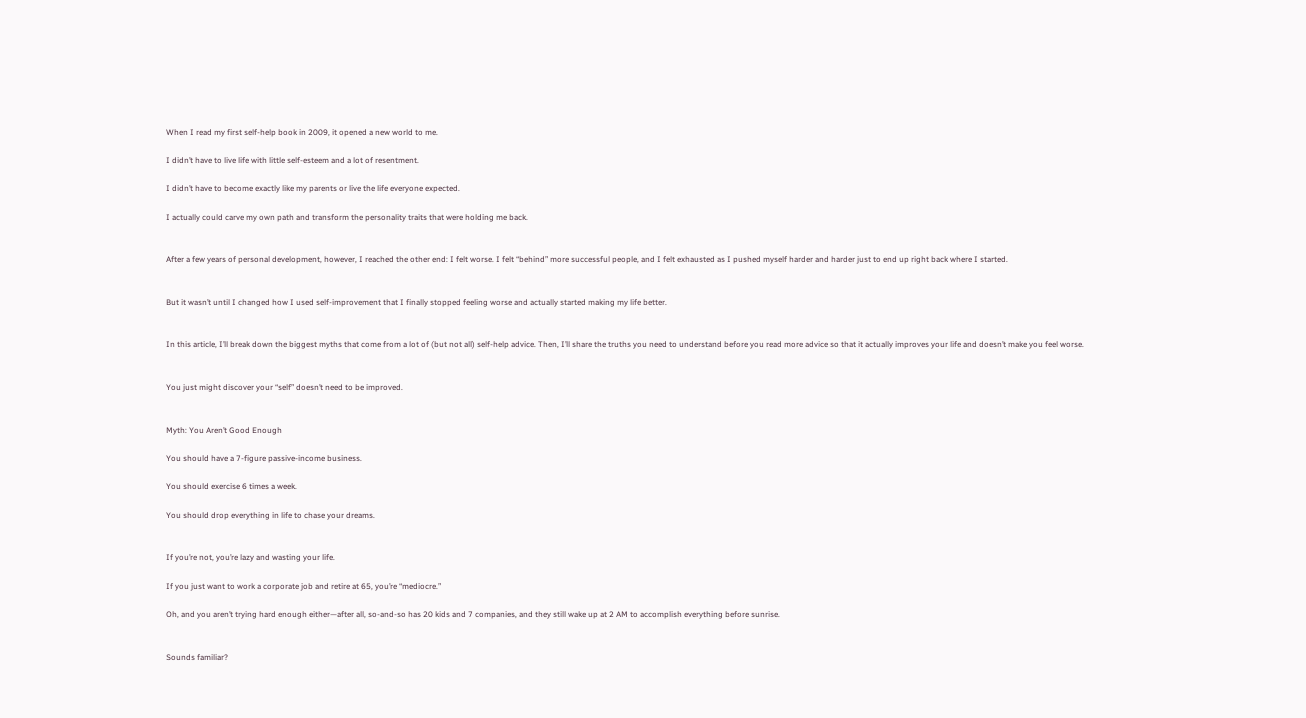When I read my first self-help book in 2009, it opened a new world to me.

I didn’t have to live life with little self-esteem and a lot of resentment.

I didn’t have to become exactly like my parents or live the life everyone expected.

I actually could carve my own path and transform the personality traits that were holding me back.


After a few years of personal development, however, I reached the other end: I felt worse. I felt “behind” more successful people, and I felt exhausted as I pushed myself harder and harder just to end up right back where I started.


But it wasn’t until I changed how I used self-improvement that I finally stopped feeling worse and actually started making my life better.


In this article, I’ll break down the biggest myths that come from a lot of (but not all) self-help advice. Then, I’ll share the truths you need to understand before you read more advice so that it actually improves your life and doesn’t make you feel worse.


You just might discover your “self” doesn’t need to be improved.


Myth: You Aren’t Good Enough

You should have a 7-figure passive-income business.

You should exercise 6 times a week.

You should drop everything in life to chase your dreams.


If you’re not, you’re lazy and wasting your life.

If you just want to work a corporate job and retire at 65, you’re “mediocre.”

Oh, and you aren’t trying hard enough either—after all, so-and-so has 20 kids and 7 companies, and they still wake up at 2 AM to accomplish everything before sunrise.


Sounds familiar?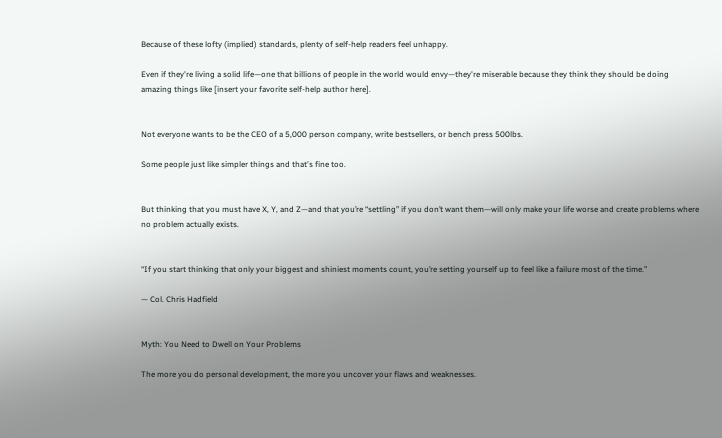Because of these lofty (implied) standards, plenty of self-help readers feel unhappy.

Even if they're living a solid life—one that billions of people in the world would envy—they're miserable because they think they should be doing amazing things like [insert your favorite self-help author here].


Not everyone wants to be the CEO of a 5,000 person company, write bestsellers, or bench press 500lbs.

Some people just like simpler things and that's fine too.


But thinking that you must have X, Y, and Z—and that you’re “settling” if you don’t want them—will only make your life worse and create problems where no problem actually exists.


“If you start thinking that only your biggest and shiniest moments count, you’re setting yourself up to feel like a failure most of the time.”

— Col. Chris Hadfield


Myth: You Need to Dwell on Your Problems

The more you do personal development, the more you uncover your flaws and weaknesses.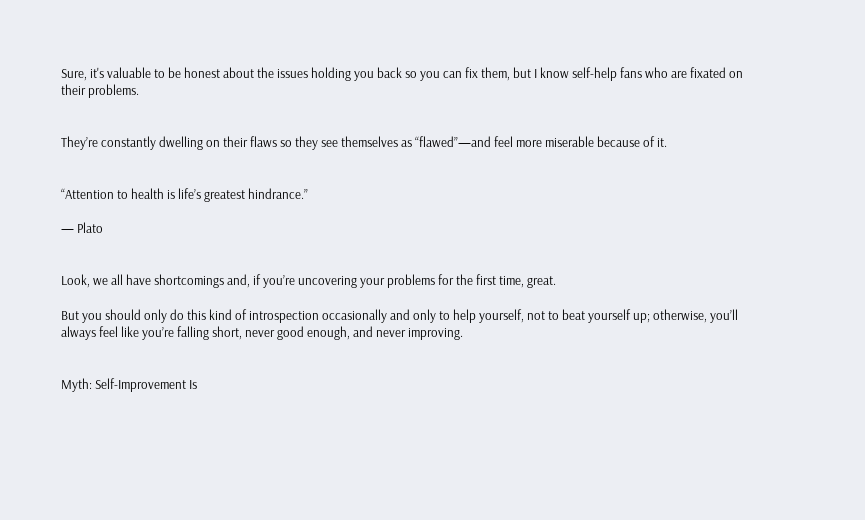Sure, it's valuable to be honest about the issues holding you back so you can fix them, but I know self-help fans who are fixated on their problems.


They’re constantly dwelling on their flaws so they see themselves as “flawed”—and feel more miserable because of it.


“Attention to health is life’s greatest hindrance.”

— Plato


Look, we all have shortcomings and, if you’re uncovering your problems for the first time, great.

But you should only do this kind of introspection occasionally and only to help yourself, not to beat yourself up; otherwise, you’ll always feel like you’re falling short, never good enough, and never improving.


Myth: Self-Improvement Is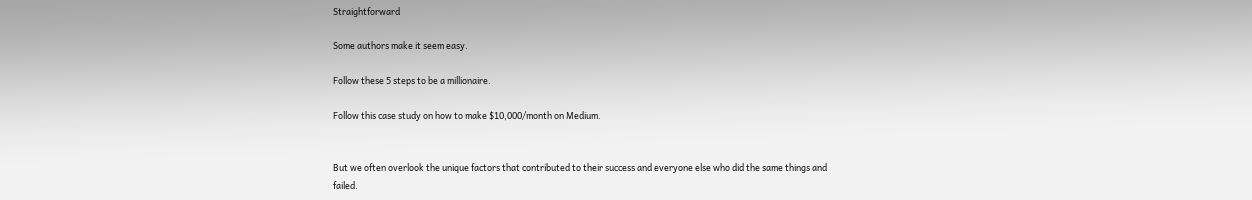Straightforward

Some authors make it seem easy.

Follow these 5 steps to be a millionaire.

Follow this case study on how to make $10,000/month on Medium.


But we often overlook the unique factors that contributed to their success and everyone else who did the same things and failed.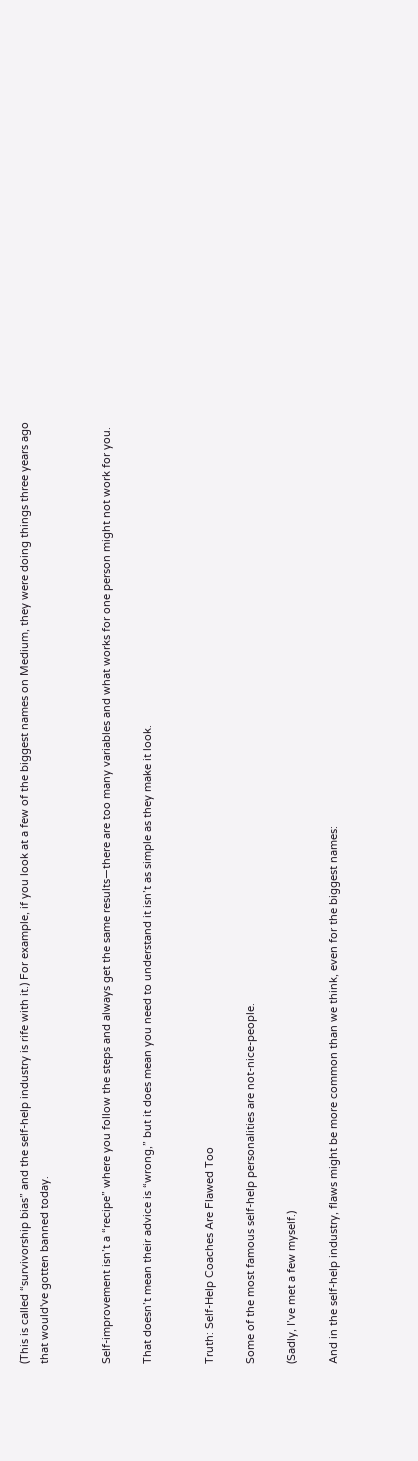(This is called “survivorship bias” and the self-help industry is rife with it.) For example, if you look at a few of the biggest names on Medium, they were doing things three years ago that would've gotten banned today.


Self-improvement isn’t a “recipe” where you follow the steps and always get the same results—there are too many variables and what works for one person might not work for you.

That doesn’t mean their advice is “wrong,” but it does mean you need to understand it isn’t as simple as they make it look.


Truth: Self-Help Coaches Are Flawed Too

Some of the most famous self-help personalities are not-nice-people.

(Sadly, I’ve met a few myself.)

And in the self-help industry, flaws might be more common than we think, even for the biggest names: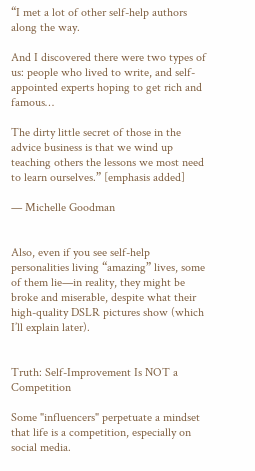“I met a lot of other self-help authors along the way.

And I discovered there were two types of us: people who lived to write, and self-appointed experts hoping to get rich and famous…

The dirty little secret of those in the advice business is that we wind up teaching others the lessons we most need to learn ourselves.” [emphasis added]

— Michelle Goodman


Also, even if you see self-help personalities living “amazing” lives, some of them lie—in reality, they might be broke and miserable, despite what their high-quality DSLR pictures show (which I’ll explain later).


Truth: Self-Improvement Is NOT a Competition

Some "influencers" perpetuate a mindset that life is a competition, especially on social media.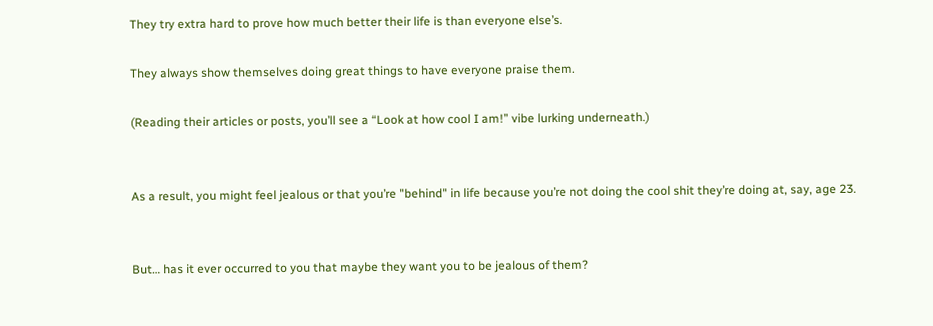They try extra hard to prove how much better their life is than everyone else’s.

They always show themselves doing great things to have everyone praise them.

(Reading their articles or posts, you’ll see a “Look at how cool I am!” vibe lurking underneath.)


As a result, you might feel jealous or that you’re "behind" in life because you’re not doing the cool shit they’re doing at, say, age 23.


But… has it ever occurred to you that maybe they want you to be jealous of them?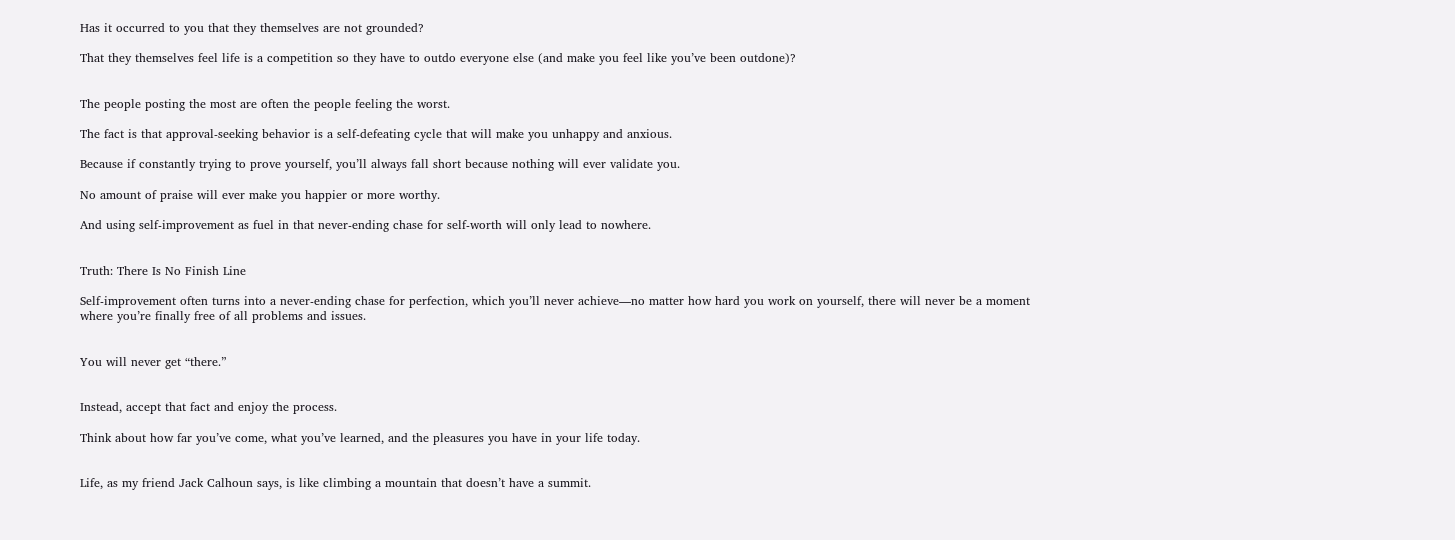Has it occurred to you that they themselves are not grounded?

That they themselves feel life is a competition so they have to outdo everyone else (and make you feel like you’ve been outdone)?


The people posting the most are often the people feeling the worst.

The fact is that approval-seeking behavior is a self-defeating cycle that will make you unhappy and anxious.

Because if constantly trying to prove yourself, you’ll always fall short because nothing will ever validate you.

No amount of praise will ever make you happier or more worthy.

And using self-improvement as fuel in that never-ending chase for self-worth will only lead to nowhere.


Truth: There Is No Finish Line

Self-improvement often turns into a never-ending chase for perfection, which you’ll never achieve—no matter how hard you work on yourself, there will never be a moment where you’re finally free of all problems and issues.


You will never get “there.”


Instead, accept that fact and enjoy the process.

Think about how far you’ve come, what you’ve learned, and the pleasures you have in your life today.


Life, as my friend Jack Calhoun says, is like climbing a mountain that doesn’t have a summit.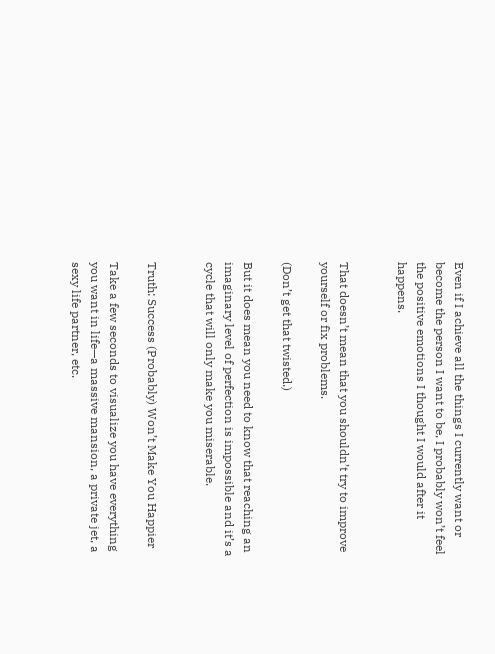Even if I achieve all the things I currently want or become the person I want to be, I probably won’t feel the positive emotions I thought I would after it happens.


That doesn’t mean that you shouldn’t try to improve yourself or fix problems.

(Don’t get that twisted.)

But it does mean you need to know that reaching an imaginary level of perfection is impossible and it’s a cycle that will only make you miserable.


Truth: Success (Probably) Won’t Make You Happier

Take a few seconds to visualize you have everything you want in life—a massive mansion, a private jet, a sexy life partner, etc.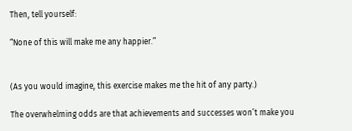Then, tell yourself:

“None of this will make me any happier.”


(As you would imagine, this exercise makes me the hit of any party.)

The overwhelming odds are that achievements and successes won’t make you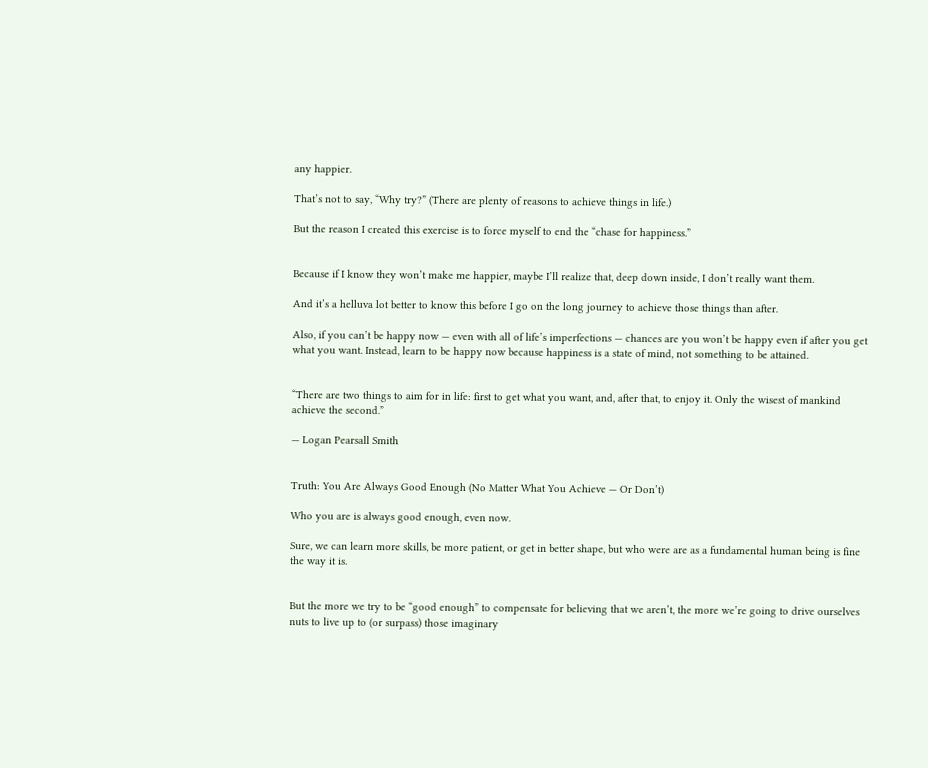any happier.

That’s not to say, “Why try?” (There are plenty of reasons to achieve things in life.)

But the reason I created this exercise is to force myself to end the “chase for happiness.”


Because if I know they won’t make me happier, maybe I’ll realize that, deep down inside, I don’t really want them.

And it’s a helluva lot better to know this before I go on the long journey to achieve those things than after.

Also, if you can’t be happy now — even with all of life’s imperfections — chances are you won’t be happy even if after you get what you want. Instead, learn to be happy now because happiness is a state of mind, not something to be attained.


“There are two things to aim for in life: first to get what you want, and, after that, to enjoy it. Only the wisest of mankind achieve the second.”

— Logan Pearsall Smith


Truth: You Are Always Good Enough (No Matter What You Achieve — Or Don’t)

Who you are is always good enough, even now.

Sure, we can learn more skills, be more patient, or get in better shape, but who were are as a fundamental human being is fine the way it is.


But the more we try to be “good enough” to compensate for believing that we aren’t, the more we’re going to drive ourselves nuts to live up to (or surpass) those imaginary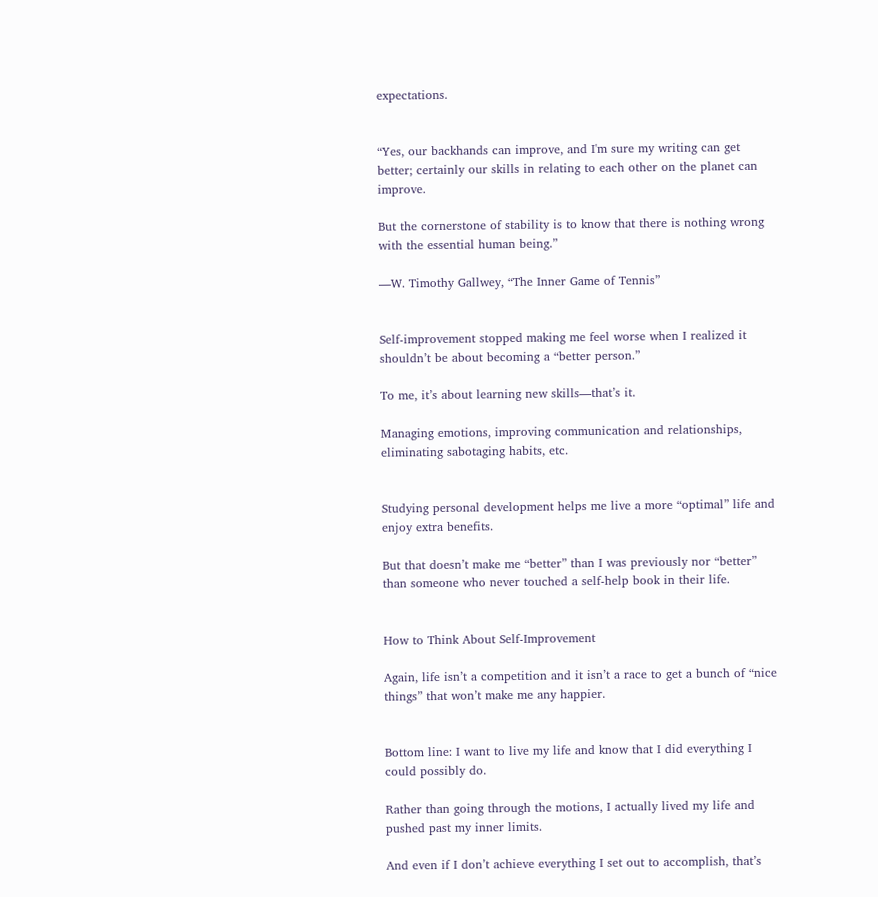expectations.


“Yes, our backhands can improve, and I'm sure my writing can get better; certainly our skills in relating to each other on the planet can improve.

But the cornerstone of stability is to know that there is nothing wrong with the essential human being.”

—W. Timothy Gallwey, “The Inner Game of Tennis”


Self-improvement stopped making me feel worse when I realized it shouldn’t be about becoming a “better person.”

To me, it’s about learning new skills—that’s it.

Managing emotions, improving communication and relationships, eliminating sabotaging habits, etc.


Studying personal development helps me live a more “optimal” life and enjoy extra benefits.

But that doesn’t make me “better” than I was previously nor “better” than someone who never touched a self-help book in their life.


How to Think About Self-Improvement

Again, life isn’t a competition and it isn’t a race to get a bunch of “nice things” that won’t make me any happier.


Bottom line: I want to live my life and know that I did everything I could possibly do.

Rather than going through the motions, I actually lived my life and pushed past my inner limits.

And even if I don’t achieve everything I set out to accomplish, that’s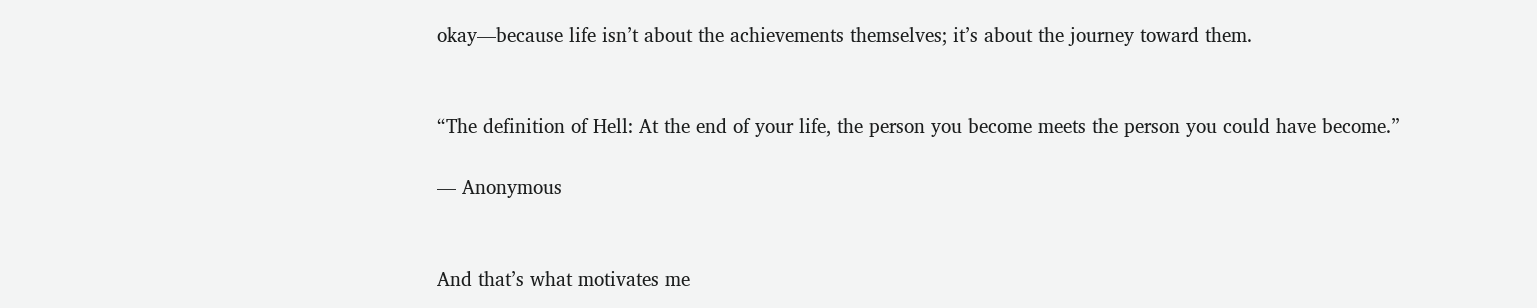okay—because life isn’t about the achievements themselves; it’s about the journey toward them.


“The definition of Hell: At the end of your life, the person you become meets the person you could have become.”

— Anonymous


And that’s what motivates me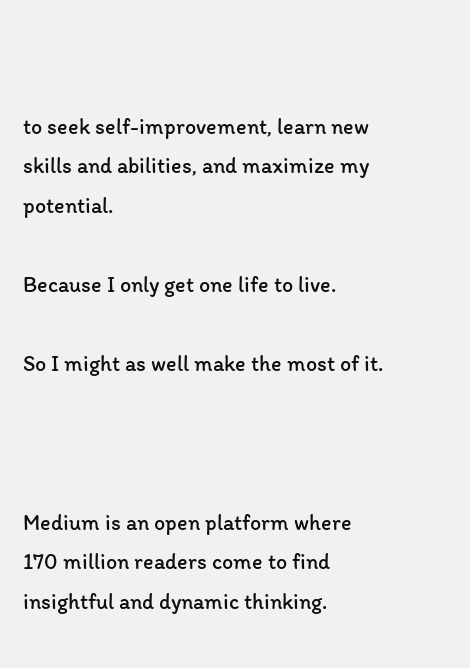to seek self-improvement, learn new skills and abilities, and maximize my potential.

Because I only get one life to live.

So I might as well make the most of it.



Medium is an open platform where 170 million readers come to find insightful and dynamic thinking.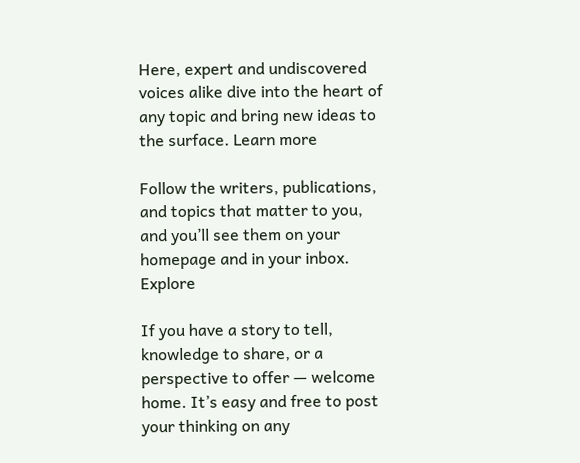Here, expert and undiscovered voices alike dive into the heart of any topic and bring new ideas to the surface. Learn more

Follow the writers, publications, and topics that matter to you, and you’ll see them on your homepage and in your inbox. Explore

If you have a story to tell, knowledge to share, or a perspective to offer — welcome home. It’s easy and free to post your thinking on any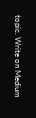topic. Write on Medium